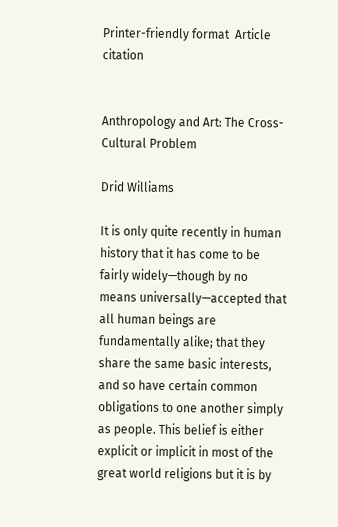Printer-friendly format  Article citation


Anthropology and Art: The Cross-Cultural Problem

Drid Williams

It is only quite recently in human history that it has come to be fairly widely—though by no means universally—accepted that all human beings are fundamentally alike; that they share the same basic interests, and so have certain common obligations to one another simply as people. This belief is either explicit or implicit in most of the great world religions but it is by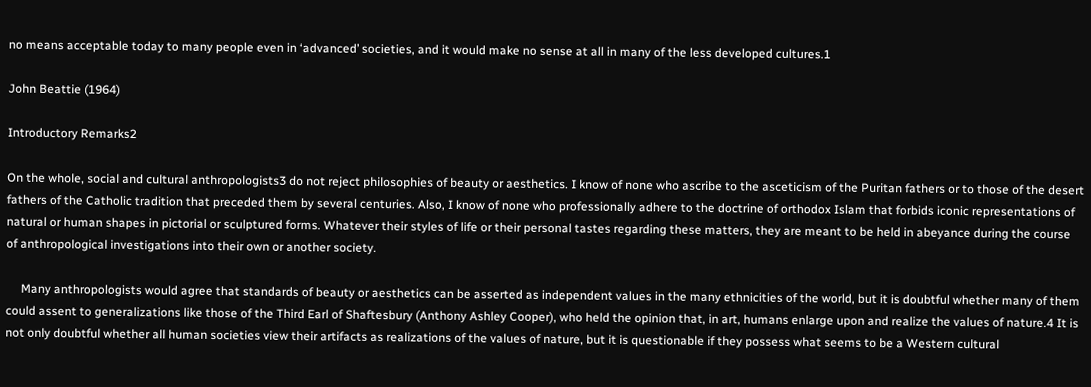no means acceptable today to many people even in ‘advanced’ societies, and it would make no sense at all in many of the less developed cultures.1

John Beattie (1964)

Introductory Remarks2

On the whole, social and cultural anthropologists3 do not reject philosophies of beauty or aesthetics. I know of none who ascribe to the asceticism of the Puritan fathers or to those of the desert fathers of the Catholic tradition that preceded them by several centuries. Also, I know of none who professionally adhere to the doctrine of orthodox Islam that forbids iconic representations of natural or human shapes in pictorial or sculptured forms. Whatever their styles of life or their personal tastes regarding these matters, they are meant to be held in abeyance during the course of anthropological investigations into their own or another society.

     Many anthropologists would agree that standards of beauty or aesthetics can be asserted as independent values in the many ethnicities of the world, but it is doubtful whether many of them could assent to generalizations like those of the Third Earl of Shaftesbury (Anthony Ashley Cooper), who held the opinion that, in art, humans enlarge upon and realize the values of nature.4 It is not only doubtful whether all human societies view their artifacts as realizations of the values of nature, but it is questionable if they possess what seems to be a Western cultural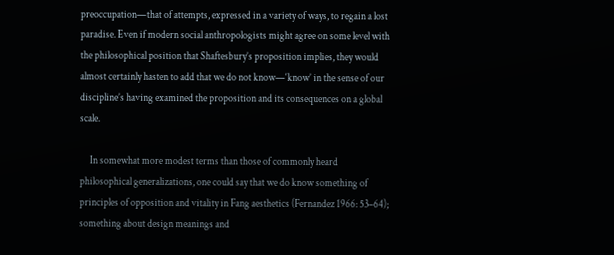preoccupation—that of attempts, expressed in a variety of ways, to regain a lost paradise. Even if modern social anthropologists might agree on some level with the philosophical position that Shaftesbury’s proposition implies, they would almost certainly hasten to add that we do not know—‘know’ in the sense of our discipline’s having examined the proposition and its consequences on a global scale.

     In somewhat more modest terms than those of commonly heard philosophical generalizations, one could say that we do know something of principles of opposition and vitality in Fang aesthetics (Fernandez 1966: 53–64); something about design meanings and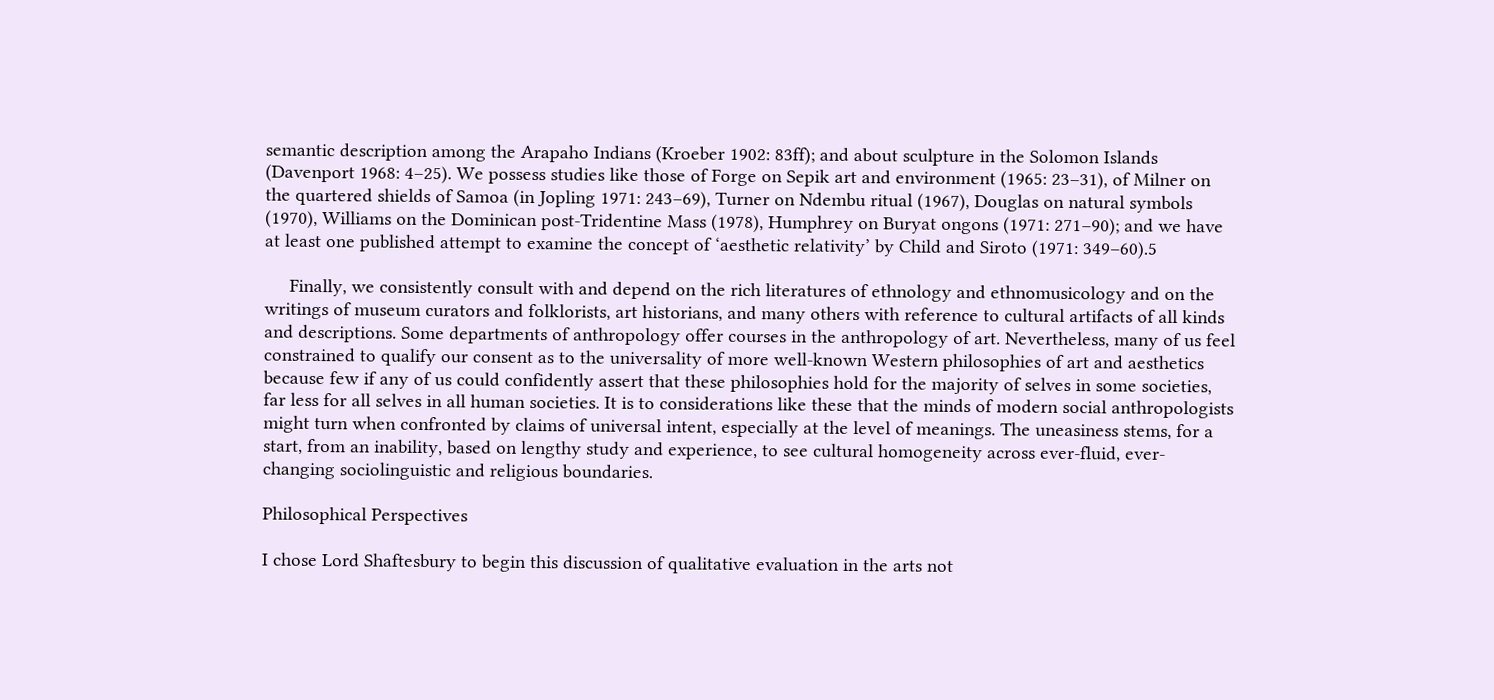semantic description among the Arapaho Indians (Kroeber 1902: 83ff); and about sculpture in the Solomon Islands (Davenport 1968: 4–25). We possess studies like those of Forge on Sepik art and environment (1965: 23–31), of Milner on the quartered shields of Samoa (in Jopling 1971: 243–69), Turner on Ndembu ritual (1967), Douglas on natural symbols (1970), Williams on the Dominican post-Tridentine Mass (1978), Humphrey on Buryat ongons (1971: 271–90); and we have at least one published attempt to examine the concept of ‘aesthetic relativity’ by Child and Siroto (1971: 349–60).5

     Finally, we consistently consult with and depend on the rich literatures of ethnology and ethnomusicology and on the writings of museum curators and folklorists, art historians, and many others with reference to cultural artifacts of all kinds and descriptions. Some departments of anthropology offer courses in the anthropology of art. Nevertheless, many of us feel constrained to qualify our consent as to the universality of more well-known Western philosophies of art and aesthetics because few if any of us could confidently assert that these philosophies hold for the majority of selves in some societies, far less for all selves in all human societies. It is to considerations like these that the minds of modern social anthropologists might turn when confronted by claims of universal intent, especially at the level of meanings. The uneasiness stems, for a start, from an inability, based on lengthy study and experience, to see cultural homogeneity across ever-fluid, ever-changing sociolinguistic and religious boundaries.

Philosophical Perspectives

I chose Lord Shaftesbury to begin this discussion of qualitative evaluation in the arts not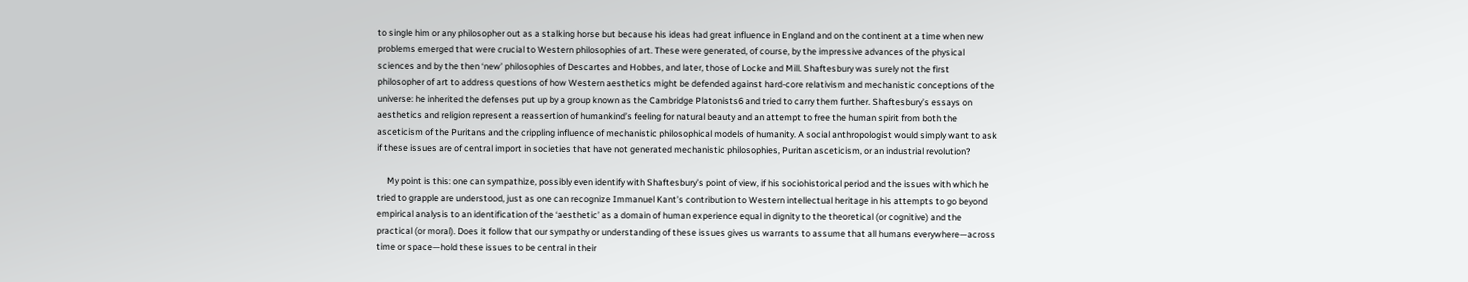to single him or any philosopher out as a stalking horse but because his ideas had great influence in England and on the continent at a time when new problems emerged that were crucial to Western philosophies of art. These were generated, of course, by the impressive advances of the physical sciences and by the then ‘new’ philosophies of Descartes and Hobbes, and later, those of Locke and Mill. Shaftesbury was surely not the first philosopher of art to address questions of how Western aesthetics might be defended against hard-core relativism and mechanistic conceptions of the universe: he inherited the defenses put up by a group known as the Cambridge Platonists6 and tried to carry them further. Shaftesbury’s essays on aesthetics and religion represent a reassertion of humankind’s feeling for natural beauty and an attempt to free the human spirit from both the asceticism of the Puritans and the crippling influence of mechanistic philosophical models of humanity. A social anthropologist would simply want to ask if these issues are of central import in societies that have not generated mechanistic philosophies, Puritan asceticism, or an industrial revolution?

     My point is this: one can sympathize, possibly even identify with Shaftesbury’s point of view, if his sociohistorical period and the issues with which he tried to grapple are understood, just as one can recognize Immanuel Kant’s contribution to Western intellectual heritage in his attempts to go beyond empirical analysis to an identification of the ‘aesthetic’ as a domain of human experience equal in dignity to the theoretical (or cognitive) and the practical (or moral). Does it follow that our sympathy or understanding of these issues gives us warrants to assume that all humans everywhere—across time or space—hold these issues to be central in their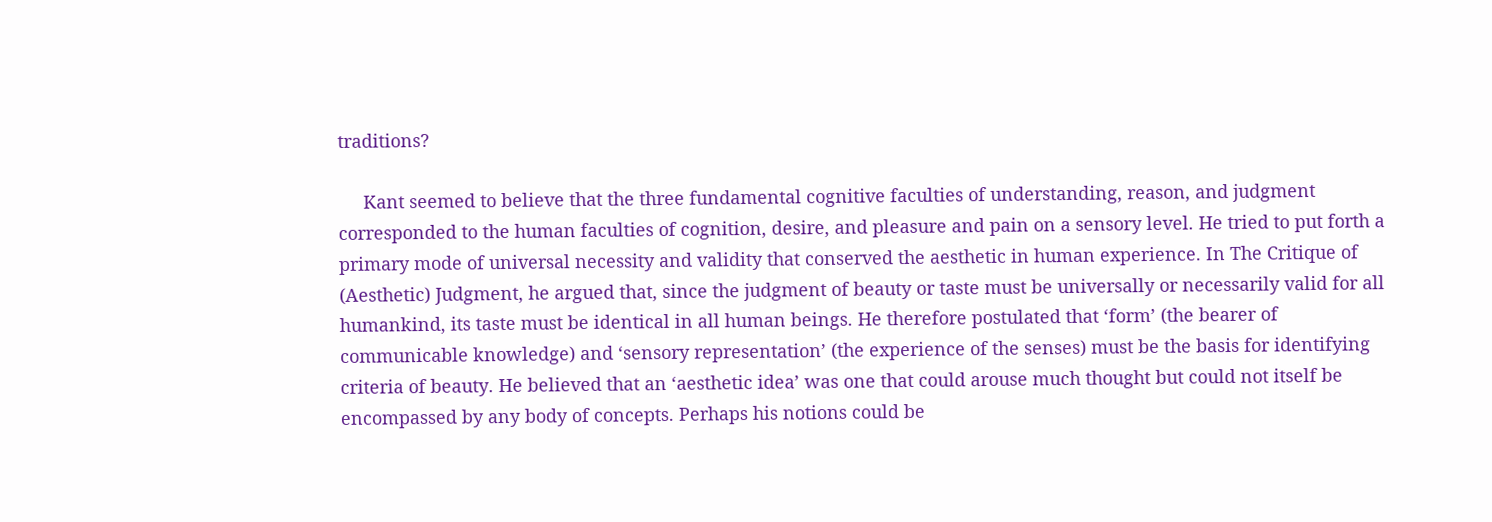traditions?

     Kant seemed to believe that the three fundamental cognitive faculties of understanding, reason, and judgment corresponded to the human faculties of cognition, desire, and pleasure and pain on a sensory level. He tried to put forth a primary mode of universal necessity and validity that conserved the aesthetic in human experience. In The Critique of (Aesthetic) Judgment, he argued that, since the judgment of beauty or taste must be universally or necessarily valid for all humankind, its taste must be identical in all human beings. He therefore postulated that ‘form’ (the bearer of communicable knowledge) and ‘sensory representation’ (the experience of the senses) must be the basis for identifying criteria of beauty. He believed that an ‘aesthetic idea’ was one that could arouse much thought but could not itself be encompassed by any body of concepts. Perhaps his notions could be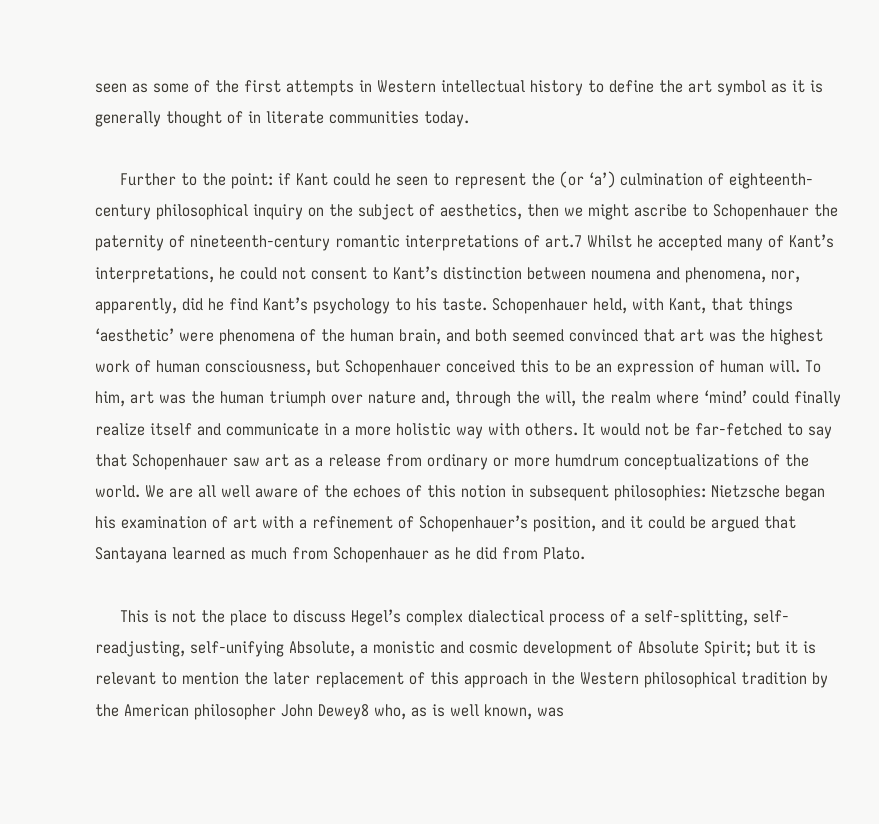seen as some of the first attempts in Western intellectual history to define the art symbol as it is generally thought of in literate communities today.

     Further to the point: if Kant could he seen to represent the (or ‘a’) culmination of eighteenth-century philosophical inquiry on the subject of aesthetics, then we might ascribe to Schopenhauer the paternity of nineteenth-century romantic interpretations of art.7 Whilst he accepted many of Kant’s interpretations, he could not consent to Kant’s distinction between noumena and phenomena, nor, apparently, did he find Kant’s psychology to his taste. Schopenhauer held, with Kant, that things ‘aesthetic’ were phenomena of the human brain, and both seemed convinced that art was the highest work of human consciousness, but Schopenhauer conceived this to be an expression of human will. To him, art was the human triumph over nature and, through the will, the realm where ‘mind’ could finally realize itself and communicate in a more holistic way with others. It would not be far-fetched to say that Schopenhauer saw art as a release from ordinary or more humdrum conceptualizations of the world. We are all well aware of the echoes of this notion in subsequent philosophies: Nietzsche began his examination of art with a refinement of Schopenhauer’s position, and it could be argued that Santayana learned as much from Schopenhauer as he did from Plato.

     This is not the place to discuss Hegel’s complex dialectical process of a self-splitting, self-readjusting, self-unifying Absolute, a monistic and cosmic development of Absolute Spirit; but it is relevant to mention the later replacement of this approach in the Western philosophical tradition by the American philosopher John Dewey8 who, as is well known, was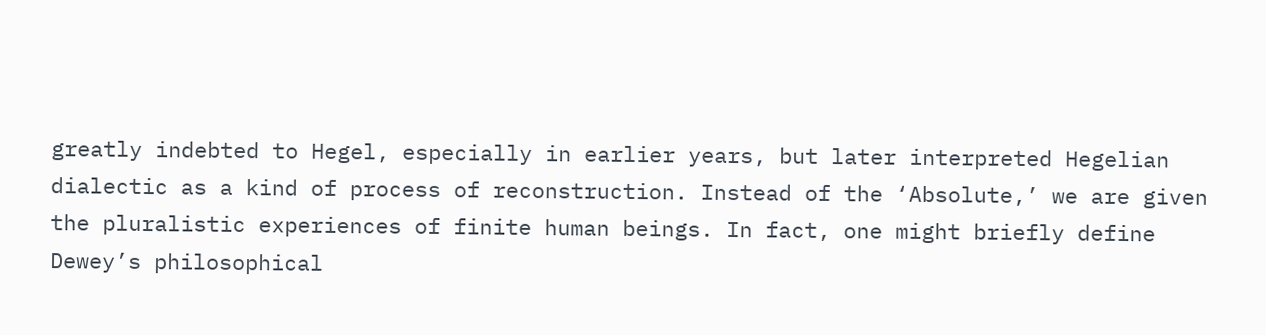greatly indebted to Hegel, especially in earlier years, but later interpreted Hegelian dialectic as a kind of process of reconstruction. Instead of the ‘Absolute,’ we are given the pluralistic experiences of finite human beings. In fact, one might briefly define Dewey’s philosophical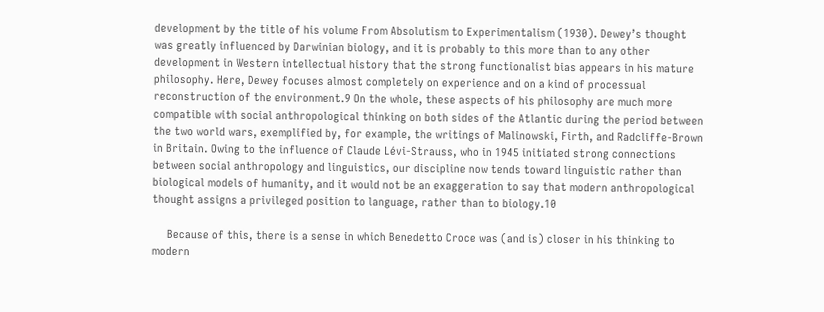development by the title of his volume From Absolutism to Experimentalism (1930). Dewey’s thought was greatly influenced by Darwinian biology, and it is probably to this more than to any other development in Western intellectual history that the strong functionalist bias appears in his mature philosophy. Here, Dewey focuses almost completely on experience and on a kind of processual reconstruction of the environment.9 On the whole, these aspects of his philosophy are much more compatible with social anthropological thinking on both sides of the Atlantic during the period between the two world wars, exemplified by, for example, the writings of Malinowski, Firth, and Radcliffe-Brown in Britain. Owing to the influence of Claude Lévi-Strauss, who in 1945 initiated strong connections between social anthropology and linguistics, our discipline now tends toward linguistic rather than biological models of humanity, and it would not be an exaggeration to say that modern anthropological thought assigns a privileged position to language, rather than to biology.10

     Because of this, there is a sense in which Benedetto Croce was (and is) closer in his thinking to modern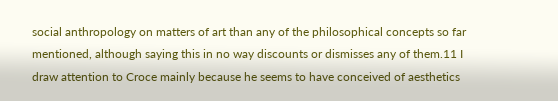social anthropology on matters of art than any of the philosophical concepts so far mentioned, although saying this in no way discounts or dismisses any of them.11 I draw attention to Croce mainly because he seems to have conceived of aesthetics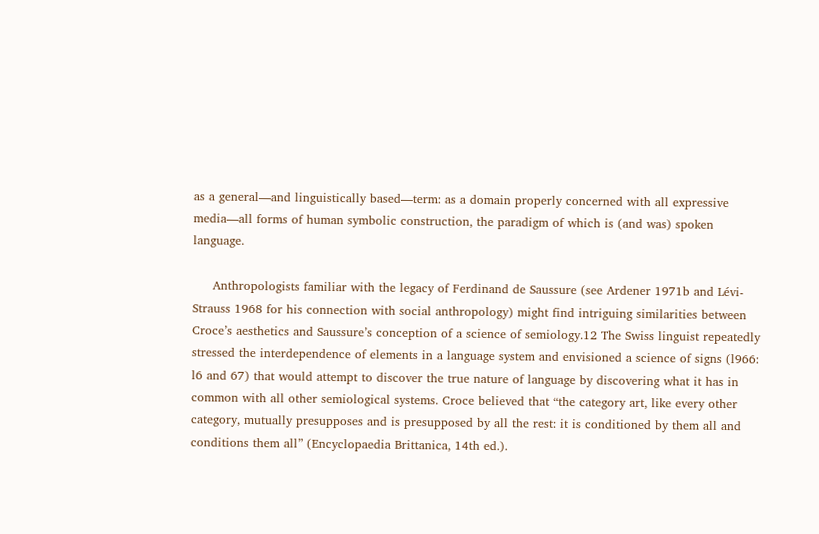as a general—and linguistically based—term: as a domain properly concerned with all expressive media—all forms of human symbolic construction, the paradigm of which is (and was) spoken language.

     Anthropologists familiar with the legacy of Ferdinand de Saussure (see Ardener 1971b and Lévi-Strauss 1968 for his connection with social anthropology) might find intriguing similarities between Croce’s aesthetics and Saussure’s conception of a science of semiology.12 The Swiss linguist repeatedly stressed the interdependence of elements in a language system and envisioned a science of signs (l966: l6 and 67) that would attempt to discover the true nature of language by discovering what it has in common with all other semiological systems. Croce believed that “the category art, like every other category, mutually presupposes and is presupposed by all the rest: it is conditioned by them all and conditions them all” (Encyclopaedia Brittanica, 14th ed.).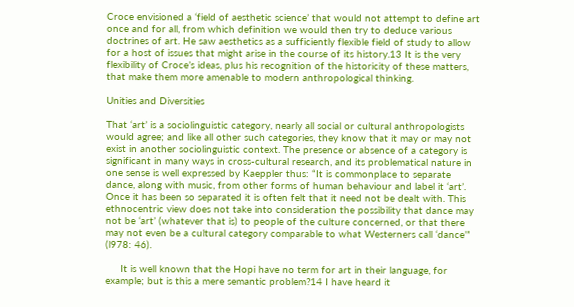Croce envisioned a ‘field of aesthetic science’ that would not attempt to define art once and for all, from which definition we would then try to deduce various doctrines of art. He saw aesthetics as a sufficiently flexible field of study to allow for a host of issues that might arise in the course of its history.13 It is the very flexibility of Croce’s ideas, plus his recognition of the historicity of these matters, that make them more amenable to modern anthropological thinking.

Unities and Diversities

That ‘art’ is a sociolinguistic category, nearly all social or cultural anthropologists would agree; and like all other such categories, they know that it may or may not exist in another sociolinguistic context. The presence or absence of a category is significant in many ways in cross-cultural research, and its problematical nature in one sense is well expressed by Kaeppler thus: “It is commonplace to separate dance, along with music, from other forms of human behaviour and label it ‘art’. Once it has been so separated it is often felt that it need not be dealt with. This ethnocentric view does not take into consideration the possibility that dance may not be ‘art’ (whatever that is) to people of the culture concerned, or that there may not even be a cultural category comparable to what Westerners call ‘dance’” (l978: 46).

     It is well known that the Hopi have no term for art in their language, for example; but is this a mere semantic problem?14 I have heard it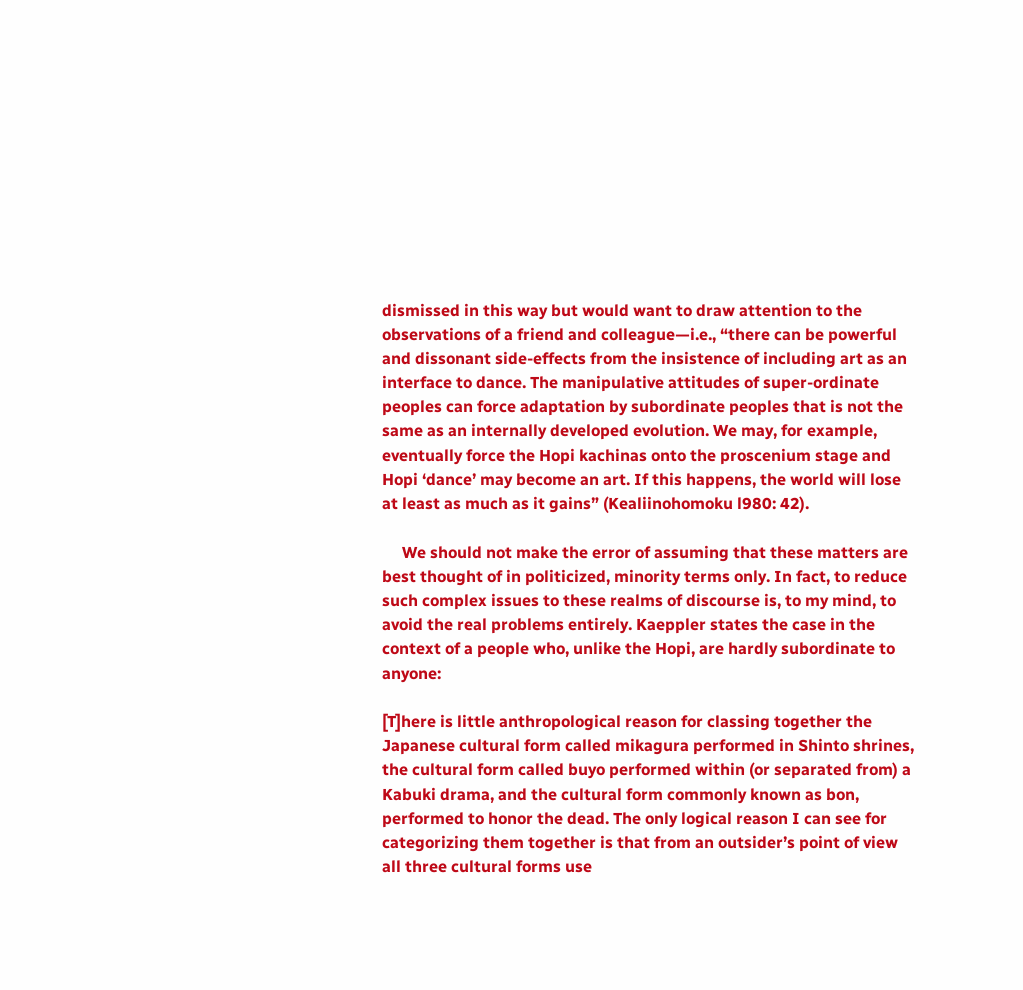dismissed in this way but would want to draw attention to the observations of a friend and colleague—i.e., “there can be powerful and dissonant side-effects from the insistence of including art as an interface to dance. The manipulative attitudes of super-ordinate peoples can force adaptation by subordinate peoples that is not the same as an internally developed evolution. We may, for example, eventually force the Hopi kachinas onto the proscenium stage and Hopi ‘dance’ may become an art. If this happens, the world will lose at least as much as it gains” (Kealiinohomoku l980: 42).

     We should not make the error of assuming that these matters are best thought of in politicized, minority terms only. In fact, to reduce such complex issues to these realms of discourse is, to my mind, to avoid the real problems entirely. Kaeppler states the case in the context of a people who, unlike the Hopi, are hardly subordinate to anyone:

[T]here is little anthropological reason for classing together the Japanese cultural form called mikagura performed in Shinto shrines, the cultural form called buyo performed within (or separated from) a Kabuki drama, and the cultural form commonly known as bon, performed to honor the dead. The only logical reason I can see for categorizing them together is that from an outsider’s point of view all three cultural forms use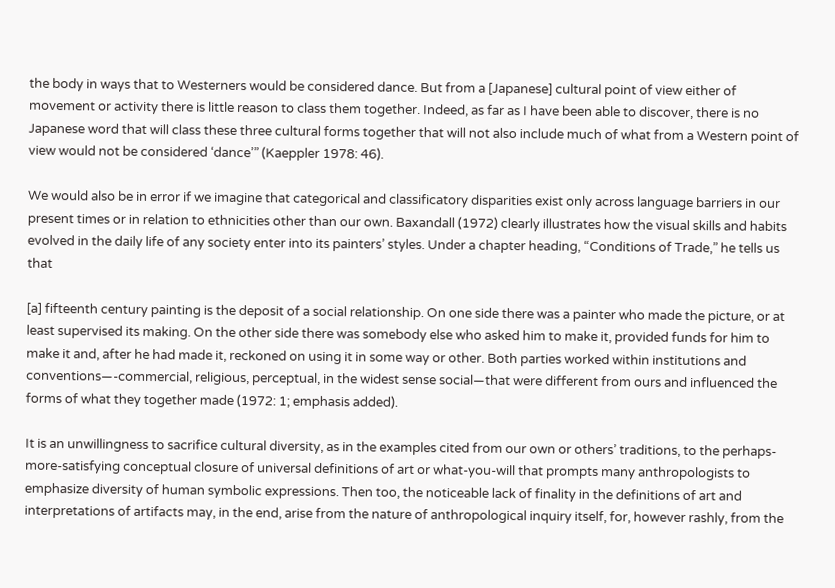the body in ways that to Westerners would be considered dance. But from a [Japanese] cultural point of view either of movement or activity there is little reason to class them together. Indeed, as far as I have been able to discover, there is no Japanese word that will class these three cultural forms together that will not also include much of what from a Western point of view would not be considered ‘dance’” (Kaeppler 1978: 46).

We would also be in error if we imagine that categorical and classificatory disparities exist only across language barriers in our present times or in relation to ethnicities other than our own. Baxandall (1972) clearly illustrates how the visual skills and habits evolved in the daily life of any society enter into its painters’ styles. Under a chapter heading, “Conditions of Trade,” he tells us that

[a] fifteenth century painting is the deposit of a social relationship. On one side there was a painter who made the picture, or at least supervised its making. On the other side there was somebody else who asked him to make it, provided funds for him to make it and, after he had made it, reckoned on using it in some way or other. Both parties worked within institutions and conventions—-commercial, religious, perceptual, in the widest sense social—that were different from ours and influenced the forms of what they together made (1972: 1; emphasis added).

It is an unwillingness to sacrifice cultural diversity, as in the examples cited from our own or others’ traditions, to the perhaps-more-satisfying conceptual closure of universal definitions of art or what-you-will that prompts many anthropologists to emphasize diversity of human symbolic expressions. Then too, the noticeable lack of finality in the definitions of art and interpretations of artifacts may, in the end, arise from the nature of anthropological inquiry itself, for, however rashly, from the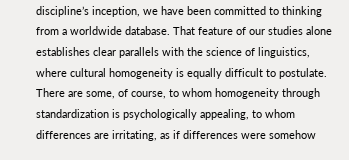discipline’s inception, we have been committed to thinking from a worldwide database. That feature of our studies alone establishes clear parallels with the science of linguistics, where cultural homogeneity is equally difficult to postulate. There are some, of course, to whom homogeneity through standardization is psychologically appealing, to whom differences are irritating, as if differences were somehow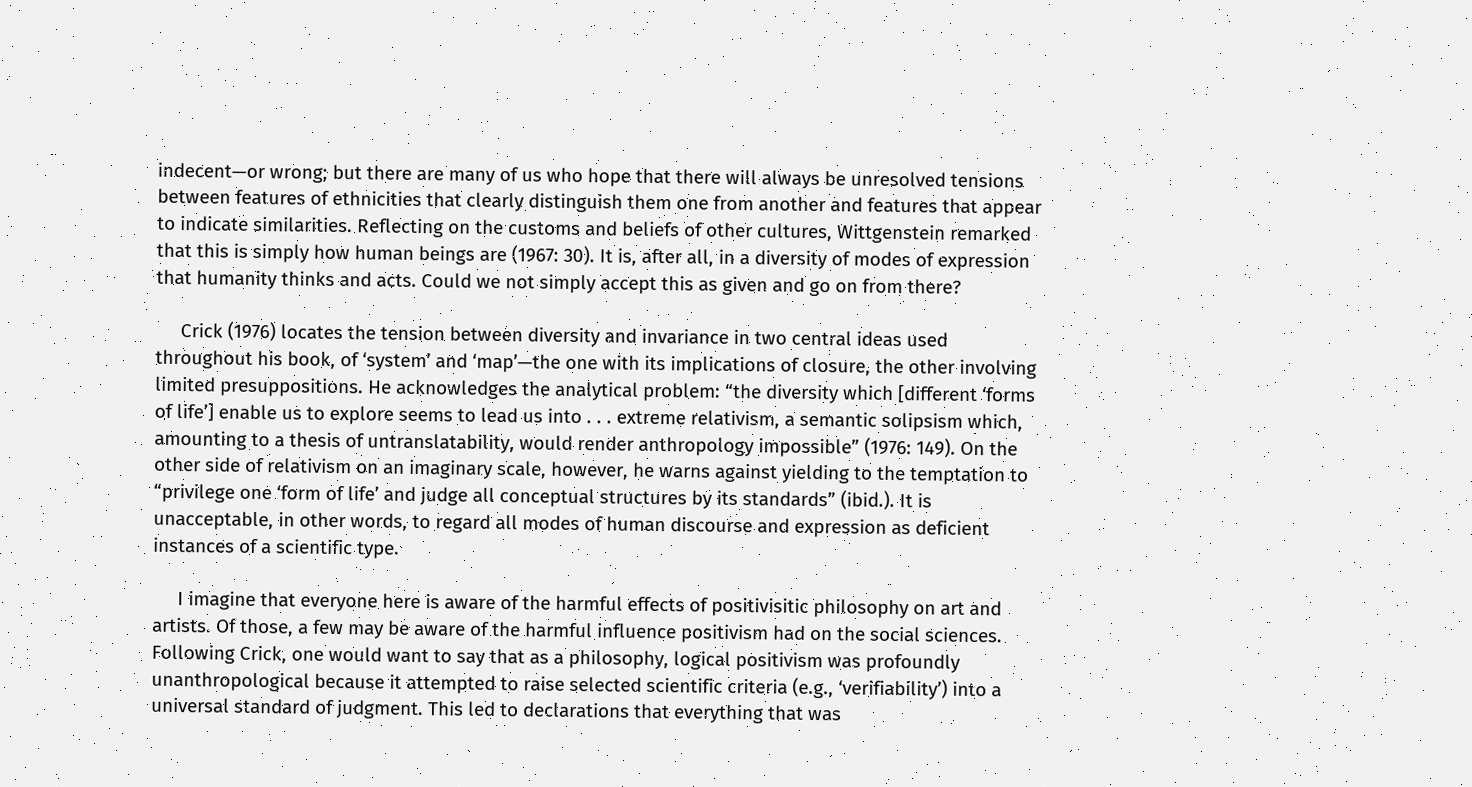indecent—or wrong; but there are many of us who hope that there will always be unresolved tensions between features of ethnicities that clearly distinguish them one from another and features that appear to indicate similarities. Reflecting on the customs and beliefs of other cultures, Wittgenstein remarked that this is simply how human beings are (1967: 30). It is, after all, in a diversity of modes of expression that humanity thinks and acts. Could we not simply accept this as given and go on from there?

     Crick (1976) locates the tension between diversity and invariance in two central ideas used throughout his book, of ‘system’ and ‘map’—the one with its implications of closure, the other involving limited presuppositions. He acknowledges the analytical problem: “the diversity which [different ‘forms of life’] enable us to explore seems to lead us into . . . extreme relativism, a semantic solipsism which, amounting to a thesis of untranslatability, would render anthropology impossible” (1976: 149). On the other side of relativism on an imaginary scale, however, he warns against yielding to the temptation to “privilege one ‘form of life’ and judge all conceptual structures by its standards” (ibid.). It is unacceptable, in other words, to regard all modes of human discourse and expression as deficient instances of a scientific type.

     I imagine that everyone here is aware of the harmful effects of positivisitic philosophy on art and artists. Of those, a few may be aware of the harmful influence positivism had on the social sciences. Following Crick, one would want to say that as a philosophy, logical positivism was profoundly unanthropological because it attempted to raise selected scientific criteria (e.g., ‘verifiability’) into a universal standard of judgment. This led to declarations that everything that was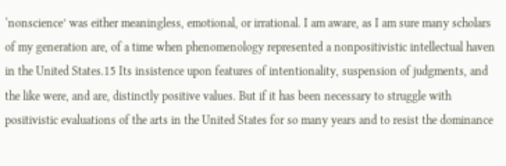‘nonscience’ was either meaningless, emotional, or irrational. I am aware, as I am sure many scholars of my generation are, of a time when phenomenology represented a nonpositivistic intellectual haven in the United States.15 Its insistence upon features of intentionality, suspension of judgments, and the like were, and are, distinctly positive values. But if it has been necessary to struggle with positivistic evaluations of the arts in the United States for so many years and to resist the dominance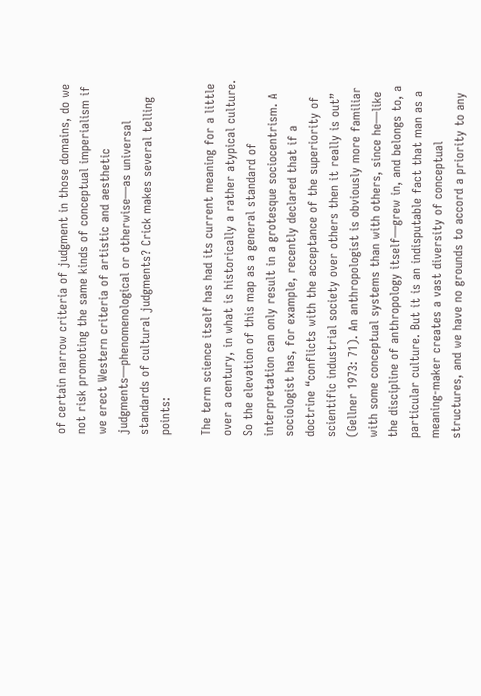of certain narrow criteria of judgment in those domains, do we not risk promoting the same kinds of conceptual imperialism if we erect Western criteria of artistic and aesthetic judgments—phenomenological or otherwise—as universal standards of cultural judgments? Crick makes several telling points:

The term science itself has had its current meaning for a little over a century, in what is historically a rather atypical culture. So the elevation of this map as a general standard of interpretation can only result in a grotesque sociocentrism. A sociologist has, for example, recently declared that if a doctrine “conflicts with the acceptance of the superiority of scientific industrial society over others then it really is out” (Gellner 1973: 71). An anthropologist is obviously more familiar with some conceptual systems than with others, since he—like the discipline of anthropology itself—grew in, and belongs to, a particular culture. But it is an indisputable fact that man as a meaning-maker creates a vast diversity of conceptual structures, and we have no grounds to accord a priority to any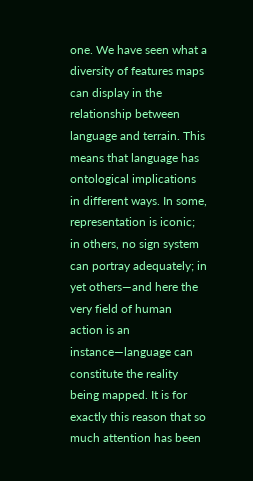one. We have seen what a diversity of features maps can display in the relationship between language and terrain. This means that language has ontological implications in different ways. In some, representation is iconic; in others, no sign system can portray adequately; in yet others—and here the very field of human action is an instance—language can constitute the reality being mapped. It is for exactly this reason that so much attention has been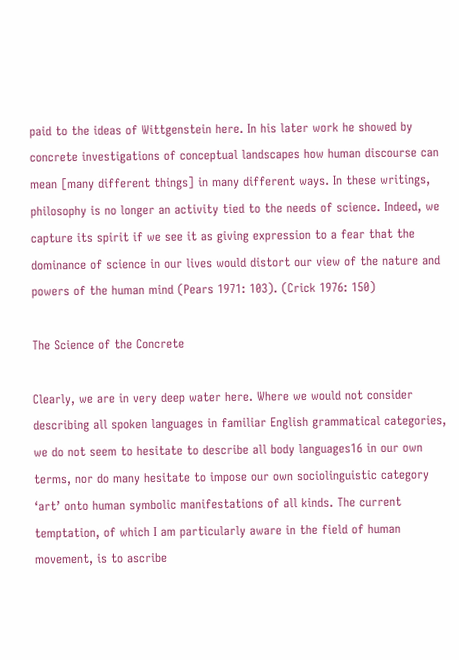paid to the ideas of Wittgenstein here. In his later work he showed by concrete investigations of conceptual landscapes how human discourse can mean [many different things] in many different ways. In these writings, philosophy is no longer an activity tied to the needs of science. Indeed, we capture its spirit if we see it as giving expression to a fear that the dominance of science in our lives would distort our view of the nature and powers of the human mind (Pears 1971: 103). (Crick 1976: 150)

The Science of the Concrete

Clearly, we are in very deep water here. Where we would not consider describing all spoken languages in familiar English grammatical categories, we do not seem to hesitate to describe all body languages16 in our own terms, nor do many hesitate to impose our own sociolinguistic category ‘art’ onto human symbolic manifestations of all kinds. The current temptation, of which I am particularly aware in the field of human movement, is to ascribe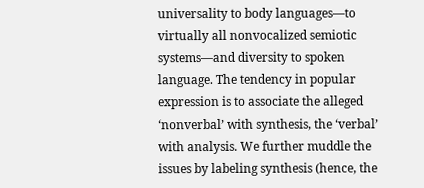universality to body languages—to virtually all nonvocalized semiotic systems—and diversity to spoken language. The tendency in popular expression is to associate the alleged ‘nonverbal’ with synthesis, the ‘verbal’ with analysis. We further muddle the issues by labeling synthesis (hence, the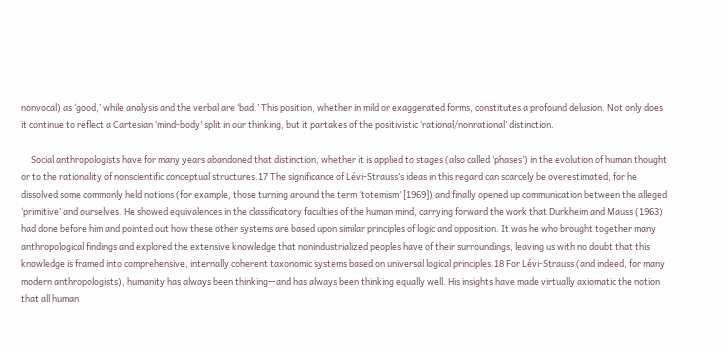nonvocal) as ‘good,’ while analysis and the verbal are ‘bad.’ This position, whether in mild or exaggerated forms, constitutes a profound delusion. Not only does it continue to reflect a Cartesian ‘mind-body’ split in our thinking, but it partakes of the positivistic ‘rational/nonrational’ distinction.

     Social anthropologists have for many years abandoned that distinction, whether it is applied to stages (also called ‘phases’) in the evolution of human thought or to the rationality of nonscientific conceptual structures.17 The significance of Lévi-Strauss’s ideas in this regard can scarcely be overestimated, for he dissolved some commonly held notions (for example, those turning around the term ‘totemism’ [1969]) and finally opened up communication between the alleged ‘primitive’ and ourselves. He showed equivalences in the classificatory faculties of the human mind, carrying forward the work that Durkheim and Mauss (1963) had done before him and pointed out how these other systems are based upon similar principles of logic and opposition. It was he who brought together many anthropological findings and explored the extensive knowledge that nonindustrialized peoples have of their surroundings, leaving us with no doubt that this knowledge is framed into comprehensive, internally coherent taxonomic systems based on universal logical principles.18 For Lévi-Strauss (and indeed, for many modern anthropologists), humanity has always been thinking—and has always been thinking equally well. His insights have made virtually axiomatic the notion that all human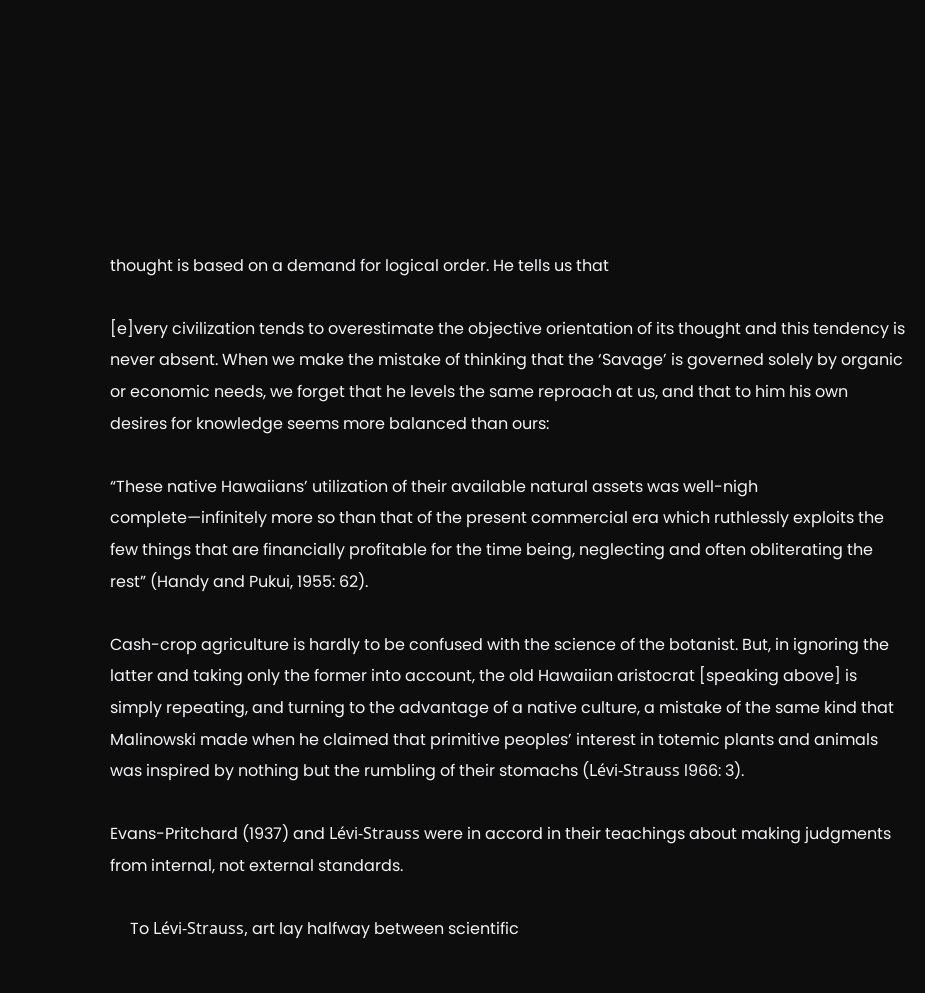thought is based on a demand for logical order. He tells us that

[e]very civilization tends to overestimate the objective orientation of its thought and this tendency is never absent. When we make the mistake of thinking that the ‘Savage’ is governed solely by organic or economic needs, we forget that he levels the same reproach at us, and that to him his own desires for knowledge seems more balanced than ours:

“These native Hawaiians’ utilization of their available natural assets was well-nigh complete—infinitely more so than that of the present commercial era which ruthlessly exploits the few things that are financially profitable for the time being, neglecting and often obliterating the rest” (Handy and Pukui, 1955: 62).

Cash-crop agriculture is hardly to be confused with the science of the botanist. But, in ignoring the latter and taking only the former into account, the old Hawaiian aristocrat [speaking above] is simply repeating, and turning to the advantage of a native culture, a mistake of the same kind that Malinowski made when he claimed that primitive peoples’ interest in totemic plants and animals was inspired by nothing but the rumbling of their stomachs (Lévi-Strauss l966: 3).

Evans-Pritchard (1937) and Lévi-Strauss were in accord in their teachings about making judgments from internal, not external standards.

     To Lévi-Strauss, art lay halfway between scientific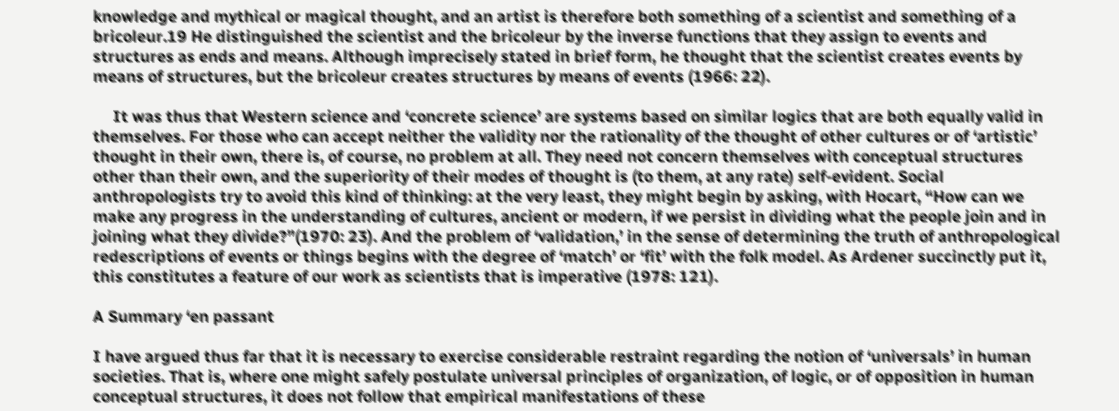knowledge and mythical or magical thought, and an artist is therefore both something of a scientist and something of a bricoleur.19 He distinguished the scientist and the bricoleur by the inverse functions that they assign to events and structures as ends and means. Although imprecisely stated in brief form, he thought that the scientist creates events by means of structures, but the bricoleur creates structures by means of events (1966: 22).

     It was thus that Western science and ‘concrete science’ are systems based on similar logics that are both equally valid in themselves. For those who can accept neither the validity nor the rationality of the thought of other cultures or of ‘artistic’ thought in their own, there is, of course, no problem at all. They need not concern themselves with conceptual structures other than their own, and the superiority of their modes of thought is (to them, at any rate) self-evident. Social anthropologists try to avoid this kind of thinking: at the very least, they might begin by asking, with Hocart, “How can we make any progress in the understanding of cultures, ancient or modern, if we persist in dividing what the people join and in joining what they divide?”(1970: 23). And the problem of ‘validation,’ in the sense of determining the truth of anthropological redescriptions of events or things begins with the degree of ‘match’ or ‘fit’ with the folk model. As Ardener succinctly put it, this constitutes a feature of our work as scientists that is imperative (1978: 121).

A Summary ‘en passant

I have argued thus far that it is necessary to exercise considerable restraint regarding the notion of ‘universals’ in human societies. That is, where one might safely postulate universal principles of organization, of logic, or of opposition in human conceptual structures, it does not follow that empirical manifestations of these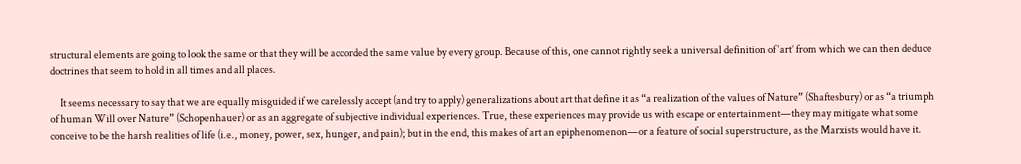structural elements are going to look the same or that they will be accorded the same value by every group. Because of this, one cannot rightly seek a universal definition of ‘art’ from which we can then deduce doctrines that seem to hold in all times and all places.

     It seems necessary to say that we are equally misguided if we carelessly accept (and try to apply) generalizations about art that define it as “a realization of the values of Nature” (Shaftesbury) or as “a triumph of human Will over Nature” (Schopenhauer) or as an aggregate of subjective individual experiences. True, these experiences may provide us with escape or entertainment—they may mitigate what some conceive to be the harsh realities of life (i.e., money, power, sex, hunger, and pain); but in the end, this makes of art an epiphenomenon—or a feature of social superstructure, as the Marxists would have it.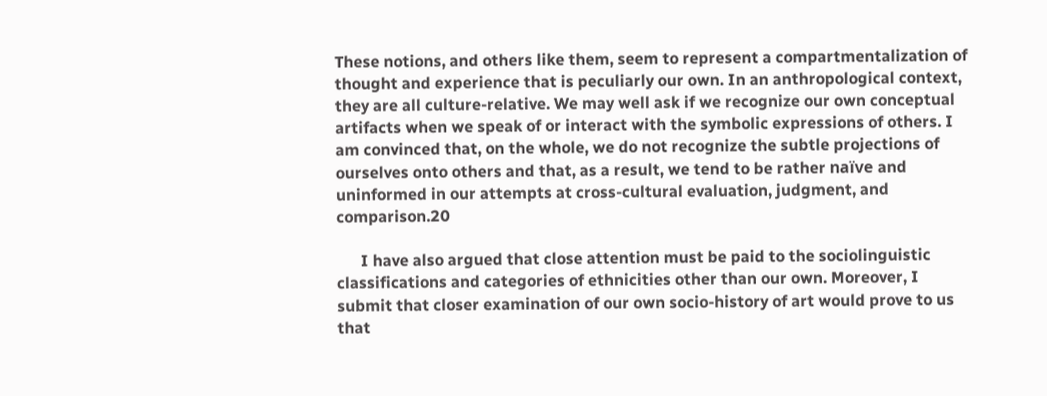These notions, and others like them, seem to represent a compartmentalization of thought and experience that is peculiarly our own. In an anthropological context, they are all culture-relative. We may well ask if we recognize our own conceptual artifacts when we speak of or interact with the symbolic expressions of others. I am convinced that, on the whole, we do not recognize the subtle projections of ourselves onto others and that, as a result, we tend to be rather naïve and uninformed in our attempts at cross-cultural evaluation, judgment, and comparison.20

      I have also argued that close attention must be paid to the sociolinguistic classifications and categories of ethnicities other than our own. Moreover, I submit that closer examination of our own socio-history of art would prove to us that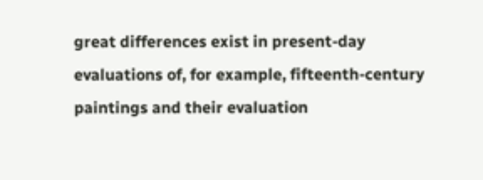great differences exist in present-day evaluations of, for example, fifteenth-century paintings and their evaluation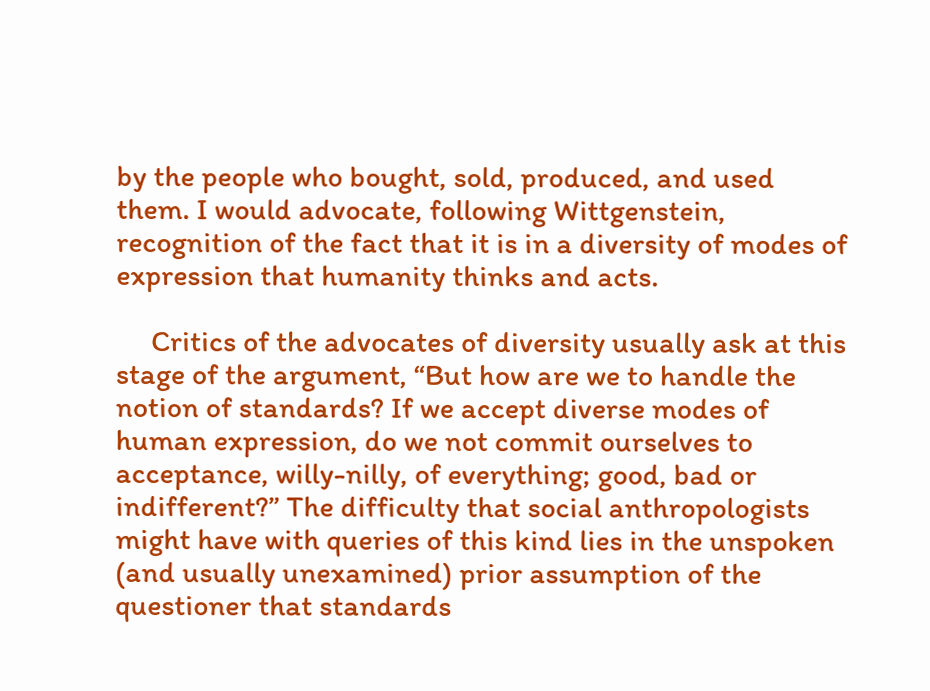by the people who bought, sold, produced, and used them. I would advocate, following Wittgenstein, recognition of the fact that it is in a diversity of modes of expression that humanity thinks and acts.

     Critics of the advocates of diversity usually ask at this stage of the argument, “But how are we to handle the notion of standards? If we accept diverse modes of human expression, do we not commit ourselves to acceptance, willy-nilly, of everything; good, bad or indifferent?” The difficulty that social anthropologists might have with queries of this kind lies in the unspoken (and usually unexamined) prior assumption of the questioner that standards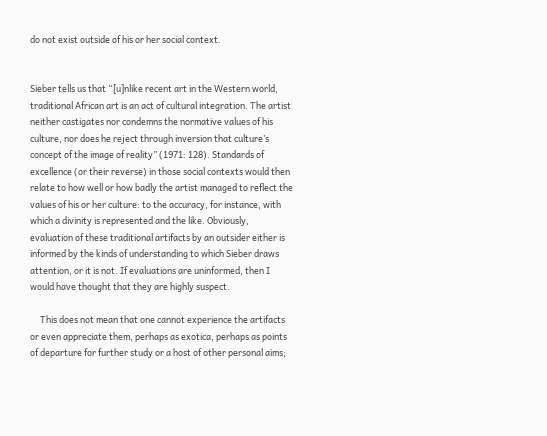do not exist outside of his or her social context.


Sieber tells us that “[u]nlike recent art in the Western world, traditional African art is an act of cultural integration. The artist neither castigates nor condemns the normative values of his culture, nor does he reject through inversion that culture’s concept of the image of reality” (1971: 128). Standards of excellence (or their reverse) in those social contexts would then relate to how well or how badly the artist managed to reflect the values of his or her culture: to the accuracy, for instance, with which a divinity is represented and the like. Obviously, evaluation of these traditional artifacts by an outsider either is informed by the kinds of understanding to which Sieber draws attention, or it is not. If evaluations are uninformed, then I would have thought that they are highly suspect.

     This does not mean that one cannot experience the artifacts or even appreciate them, perhaps as exotica, perhaps as points of departure for further study or a host of other personal aims;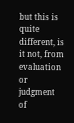but this is quite different, is it not, from evaluation or judgment of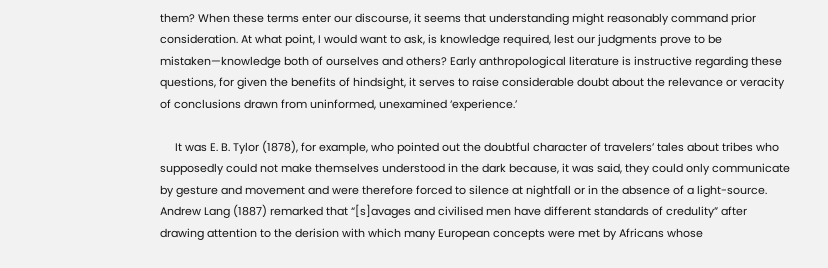them? When these terms enter our discourse, it seems that understanding might reasonably command prior consideration. At what point, I would want to ask, is knowledge required, lest our judgments prove to be mistaken—knowledge both of ourselves and others? Early anthropological literature is instructive regarding these questions, for given the benefits of hindsight, it serves to raise considerable doubt about the relevance or veracity of conclusions drawn from uninformed, unexamined ‘experience.’

     It was E. B. Tylor (1878), for example, who pointed out the doubtful character of travelers’ tales about tribes who supposedly could not make themselves understood in the dark because, it was said, they could only communicate by gesture and movement and were therefore forced to silence at nightfall or in the absence of a light-source. Andrew Lang (1887) remarked that “[s]avages and civilised men have different standards of credulity” after drawing attention to the derision with which many European concepts were met by Africans whose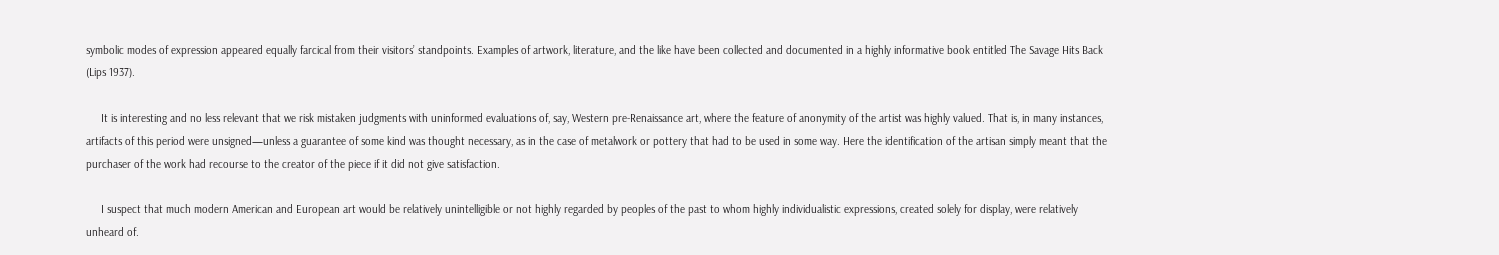symbolic modes of expression appeared equally farcical from their visitors’ standpoints. Examples of artwork, literature, and the like have been collected and documented in a highly informative book entitled The Savage Hits Back (Lips 1937).

     It is interesting and no less relevant that we risk mistaken judgments with uninformed evaluations of, say, Western pre-Renaissance art, where the feature of anonymity of the artist was highly valued. That is, in many instances, artifacts of this period were unsigned—unless a guarantee of some kind was thought necessary, as in the case of metalwork or pottery that had to be used in some way. Here the identification of the artisan simply meant that the purchaser of the work had recourse to the creator of the piece if it did not give satisfaction.

     I suspect that much modern American and European art would be relatively unintelligible or not highly regarded by peoples of the past to whom highly individualistic expressions, created solely for display, were relatively unheard of.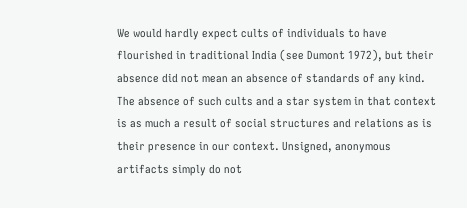We would hardly expect cults of individuals to have flourished in traditional India (see Dumont 1972), but their absence did not mean an absence of standards of any kind. The absence of such cults and a star system in that context is as much a result of social structures and relations as is their presence in our context. Unsigned, anonymous artifacts simply do not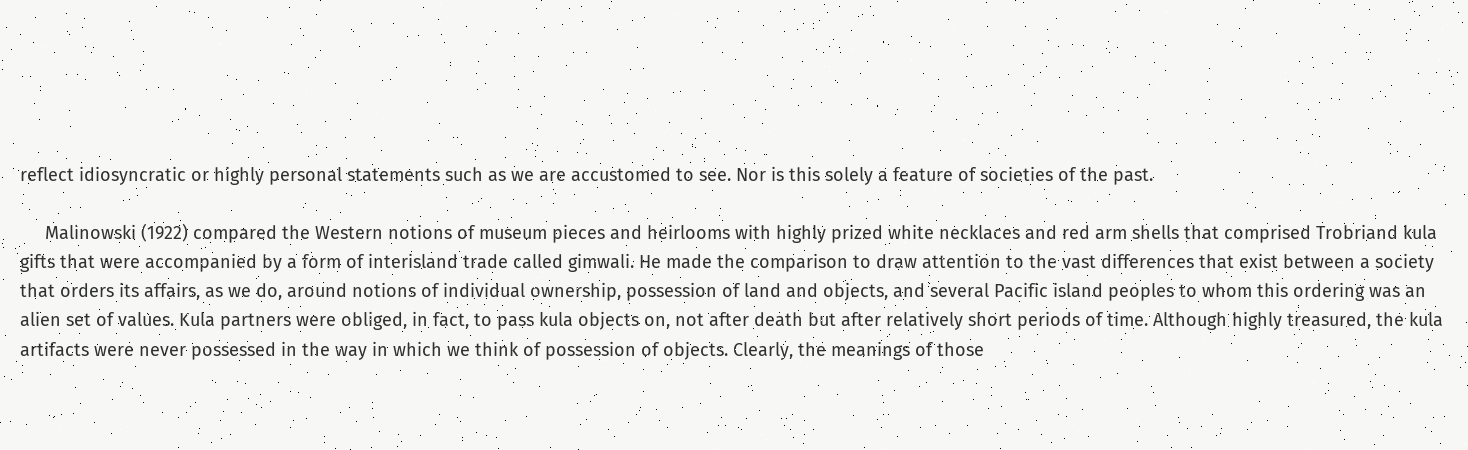reflect idiosyncratic or highly personal statements such as we are accustomed to see. Nor is this solely a feature of societies of the past.

     Malinowski (1922) compared the Western notions of museum pieces and heirlooms with highly prized white necklaces and red arm shells that comprised Trobriand kula gifts that were accompanied by a form of interisland trade called gimwali. He made the comparison to draw attention to the vast differences that exist between a society that orders its affairs, as we do, around notions of individual ownership, possession of land and objects, and several Pacific island peoples to whom this ordering was an alien set of values. Kula partners were obliged, in fact, to pass kula objects on, not after death but after relatively short periods of time. Although highly treasured, the kula artifacts were never possessed in the way in which we think of possession of objects. Clearly, the meanings of those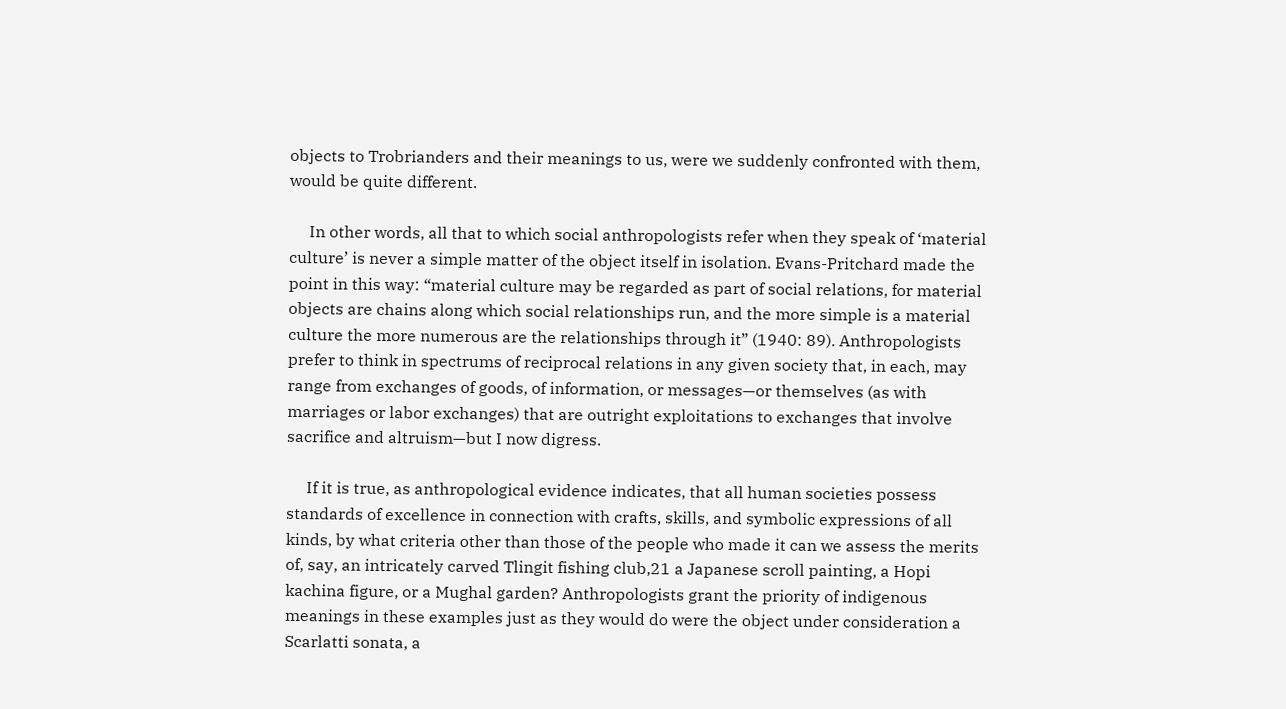objects to Trobrianders and their meanings to us, were we suddenly confronted with them, would be quite different.

     In other words, all that to which social anthropologists refer when they speak of ‘material culture’ is never a simple matter of the object itself in isolation. Evans-Pritchard made the point in this way: “material culture may be regarded as part of social relations, for material objects are chains along which social relationships run, and the more simple is a material culture the more numerous are the relationships through it” (1940: 89). Anthropologists prefer to think in spectrums of reciprocal relations in any given society that, in each, may range from exchanges of goods, of information, or messages—or themselves (as with marriages or labor exchanges) that are outright exploitations to exchanges that involve sacrifice and altruism—but I now digress.

     If it is true, as anthropological evidence indicates, that all human societies possess standards of excellence in connection with crafts, skills, and symbolic expressions of all kinds, by what criteria other than those of the people who made it can we assess the merits of, say, an intricately carved Tlingit fishing club,21 a Japanese scroll painting, a Hopi kachina figure, or a Mughal garden? Anthropologists grant the priority of indigenous meanings in these examples just as they would do were the object under consideration a Scarlatti sonata, a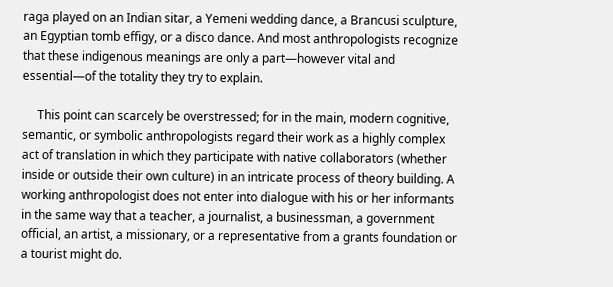raga played on an Indian sitar, a Yemeni wedding dance, a Brancusi sculpture, an Egyptian tomb effigy, or a disco dance. And most anthropologists recognize that these indigenous meanings are only a part—however vital and essential—of the totality they try to explain.

     This point can scarcely be overstressed; for in the main, modern cognitive, semantic, or symbolic anthropologists regard their work as a highly complex act of translation in which they participate with native collaborators (whether inside or outside their own culture) in an intricate process of theory building. A working anthropologist does not enter into dialogue with his or her informants in the same way that a teacher, a journalist, a businessman, a government official, an artist, a missionary, or a representative from a grants foundation or a tourist might do.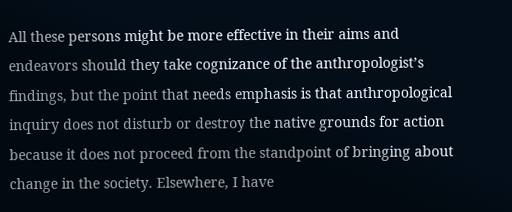All these persons might be more effective in their aims and endeavors should they take cognizance of the anthropologist’s findings, but the point that needs emphasis is that anthropological inquiry does not disturb or destroy the native grounds for action because it does not proceed from the standpoint of bringing about change in the society. Elsewhere, I have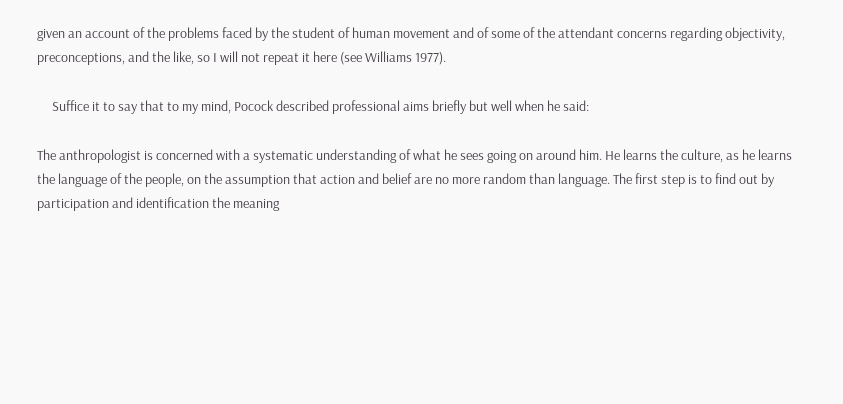given an account of the problems faced by the student of human movement and of some of the attendant concerns regarding objectivity, preconceptions, and the like, so I will not repeat it here (see Williams 1977).

     Suffice it to say that to my mind, Pocock described professional aims briefly but well when he said:

The anthropologist is concerned with a systematic understanding of what he sees going on around him. He learns the culture, as he learns the language of the people, on the assumption that action and belief are no more random than language. The first step is to find out by participation and identification the meaning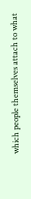which people themselves attach to what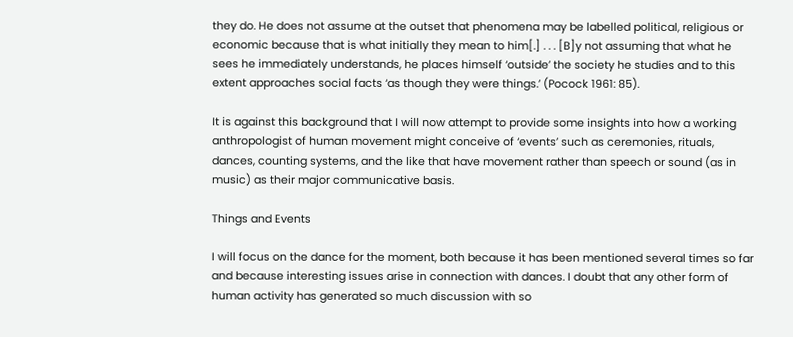they do. He does not assume at the outset that phenomena may be labelled political, religious or economic because that is what initially they mean to him[.] . . . [B]y not assuming that what he sees he immediately understands, he places himself ‘outside’ the society he studies and to this extent approaches social facts ‘as though they were things.’ (Pocock 1961: 85).

It is against this background that I will now attempt to provide some insights into how a working anthropologist of human movement might conceive of ‘events’ such as ceremonies, rituals, dances, counting systems, and the like that have movement rather than speech or sound (as in music) as their major communicative basis.

Things and Events

I will focus on the dance for the moment, both because it has been mentioned several times so far and because interesting issues arise in connection with dances. I doubt that any other form of human activity has generated so much discussion with so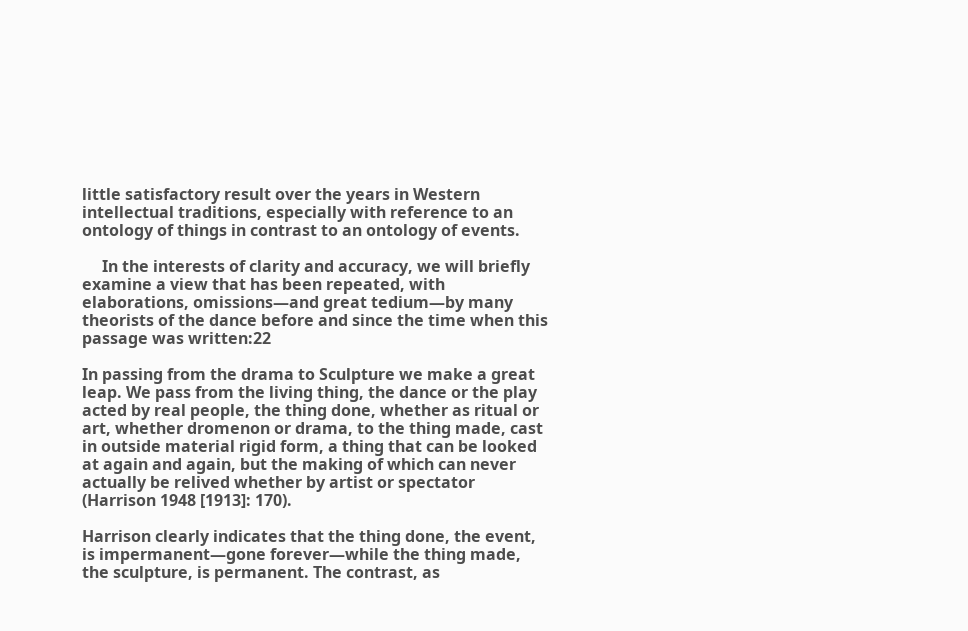little satisfactory result over the years in Western intellectual traditions, especially with reference to an ontology of things in contrast to an ontology of events.

     In the interests of clarity and accuracy, we will briefly examine a view that has been repeated, with elaborations, omissions—and great tedium—by many theorists of the dance before and since the time when this passage was written:22

In passing from the drama to Sculpture we make a great leap. We pass from the living thing, the dance or the play acted by real people, the thing done, whether as ritual or art, whether dromenon or drama, to the thing made, cast in outside material rigid form, a thing that can be looked at again and again, but the making of which can never actually be relived whether by artist or spectator (Harrison 1948 [1913]: 170).

Harrison clearly indicates that the thing done, the event, is impermanent—gone forever—while the thing made, the sculpture, is permanent. The contrast, as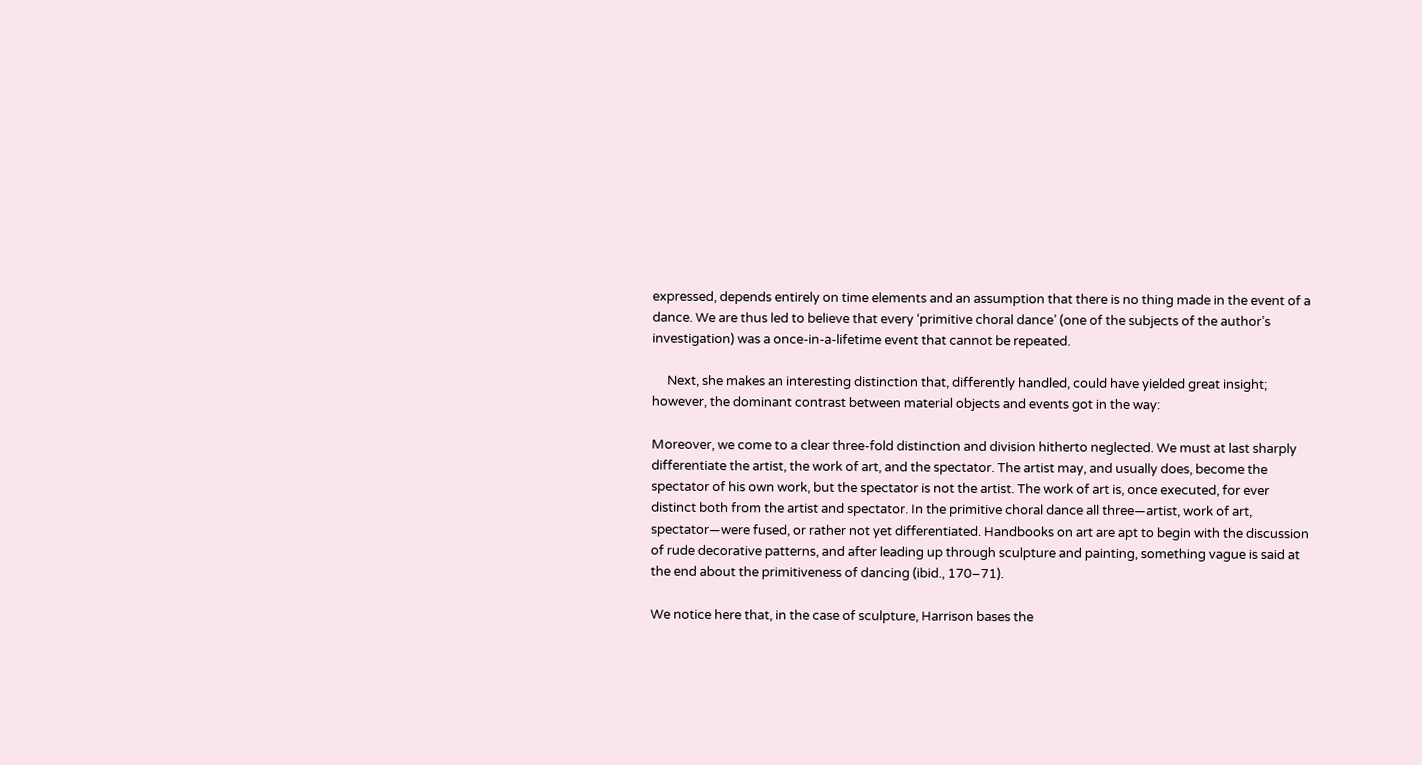expressed, depends entirely on time elements and an assumption that there is no thing made in the event of a dance. We are thus led to believe that every ‘primitive choral dance’ (one of the subjects of the author’s investigation) was a once-in-a-lifetime event that cannot be repeated.

     Next, she makes an interesting distinction that, differently handled, could have yielded great insight; however, the dominant contrast between material objects and events got in the way:

Moreover, we come to a clear three-fold distinction and division hitherto neglected. We must at last sharply differentiate the artist, the work of art, and the spectator. The artist may, and usually does, become the spectator of his own work, but the spectator is not the artist. The work of art is, once executed, for ever distinct both from the artist and spectator. In the primitive choral dance all three—artist, work of art, spectator—were fused, or rather not yet differentiated. Handbooks on art are apt to begin with the discussion of rude decorative patterns, and after leading up through sculpture and painting, something vague is said at the end about the primitiveness of dancing (ibid., 170–71).

We notice here that, in the case of sculpture, Harrison bases the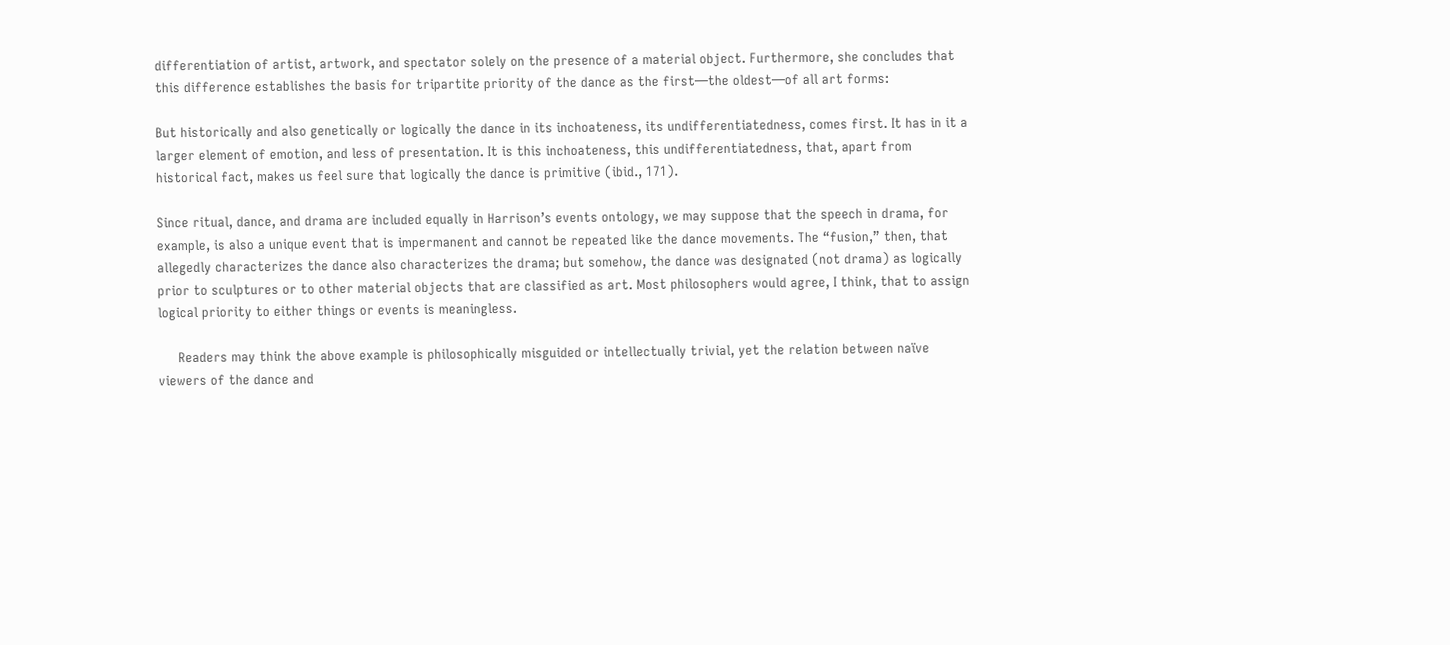differentiation of artist, artwork, and spectator solely on the presence of a material object. Furthermore, she concludes that this difference establishes the basis for tripartite priority of the dance as the first—the oldest—of all art forms:

But historically and also genetically or logically the dance in its inchoateness, its undifferentiatedness, comes first. It has in it a larger element of emotion, and less of presentation. It is this inchoateness, this undifferentiatedness, that, apart from historical fact, makes us feel sure that logically the dance is primitive (ibid., 171).

Since ritual, dance, and drama are included equally in Harrison’s events ontology, we may suppose that the speech in drama, for example, is also a unique event that is impermanent and cannot be repeated like the dance movements. The “fusion,” then, that allegedly characterizes the dance also characterizes the drama; but somehow, the dance was designated (not drama) as logically prior to sculptures or to other material objects that are classified as art. Most philosophers would agree, I think, that to assign logical priority to either things or events is meaningless.

     Readers may think the above example is philosophically misguided or intellectually trivial, yet the relation between naïve viewers of the dance and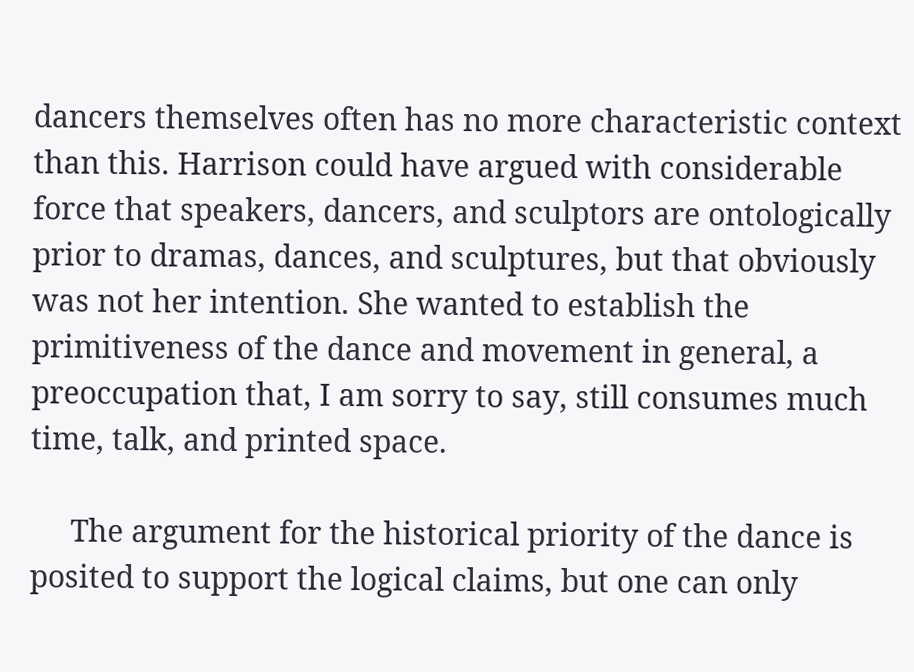dancers themselves often has no more characteristic context than this. Harrison could have argued with considerable force that speakers, dancers, and sculptors are ontologically prior to dramas, dances, and sculptures, but that obviously was not her intention. She wanted to establish the primitiveness of the dance and movement in general, a preoccupation that, I am sorry to say, still consumes much time, talk, and printed space.

     The argument for the historical priority of the dance is posited to support the logical claims, but one can only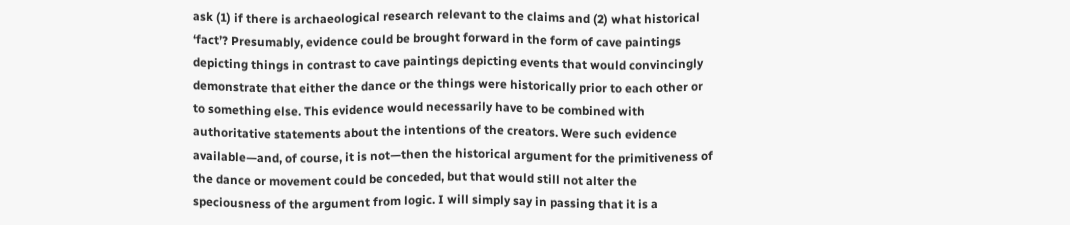ask (1) if there is archaeological research relevant to the claims and (2) what historical ‘fact’? Presumably, evidence could be brought forward in the form of cave paintings depicting things in contrast to cave paintings depicting events that would convincingly demonstrate that either the dance or the things were historically prior to each other or to something else. This evidence would necessarily have to be combined with authoritative statements about the intentions of the creators. Were such evidence available—and, of course, it is not—then the historical argument for the primitiveness of the dance or movement could be conceded, but that would still not alter the speciousness of the argument from logic. I will simply say in passing that it is a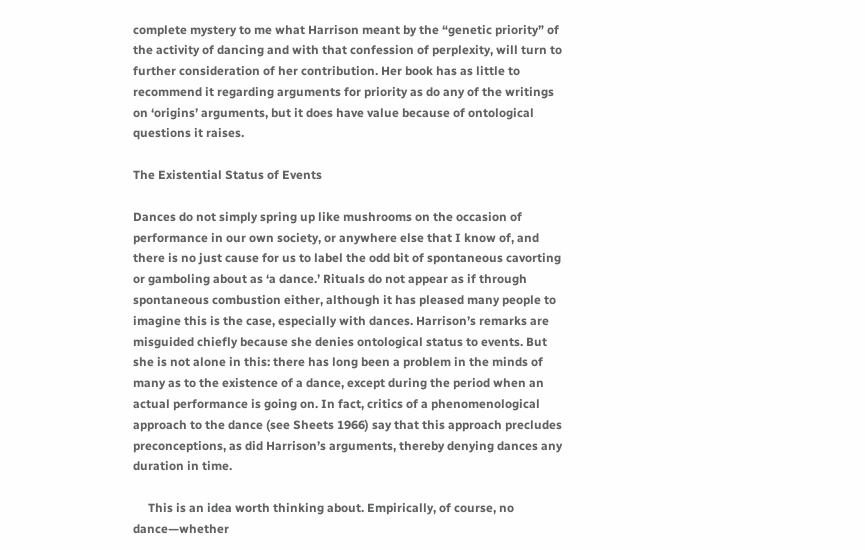complete mystery to me what Harrison meant by the “genetic priority” of the activity of dancing and with that confession of perplexity, will turn to further consideration of her contribution. Her book has as little to recommend it regarding arguments for priority as do any of the writings on ‘origins’ arguments, but it does have value because of ontological questions it raises.

The Existential Status of Events

Dances do not simply spring up like mushrooms on the occasion of performance in our own society, or anywhere else that I know of, and there is no just cause for us to label the odd bit of spontaneous cavorting or gamboling about as ‘a dance.’ Rituals do not appear as if through spontaneous combustion either, although it has pleased many people to imagine this is the case, especially with dances. Harrison’s remarks are misguided chiefly because she denies ontological status to events. But she is not alone in this: there has long been a problem in the minds of many as to the existence of a dance, except during the period when an actual performance is going on. In fact, critics of a phenomenological approach to the dance (see Sheets 1966) say that this approach precludes preconceptions, as did Harrison’s arguments, thereby denying dances any duration in time.

     This is an idea worth thinking about. Empirically, of course, no dance—whether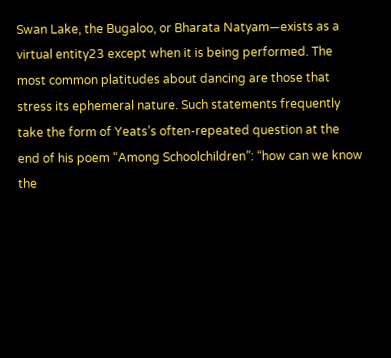Swan Lake, the Bugaloo, or Bharata Natyam—exists as a virtual entity23 except when it is being performed. The most common platitudes about dancing are those that stress its ephemeral nature. Such statements frequently take the form of Yeats’s often-repeated question at the end of his poem “Among Schoolchildren”: “how can we know the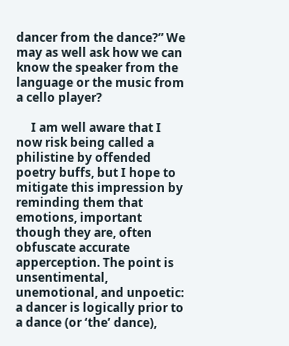dancer from the dance?” We may as well ask how we can know the speaker from the language or the music from a cello player?

     I am well aware that I now risk being called a philistine by offended poetry buffs, but I hope to mitigate this impression by reminding them that emotions, important though they are, often obfuscate accurate apperception. The point is unsentimental, unemotional, and unpoetic: a dancer is logically prior to a dance (or ‘the’ dance),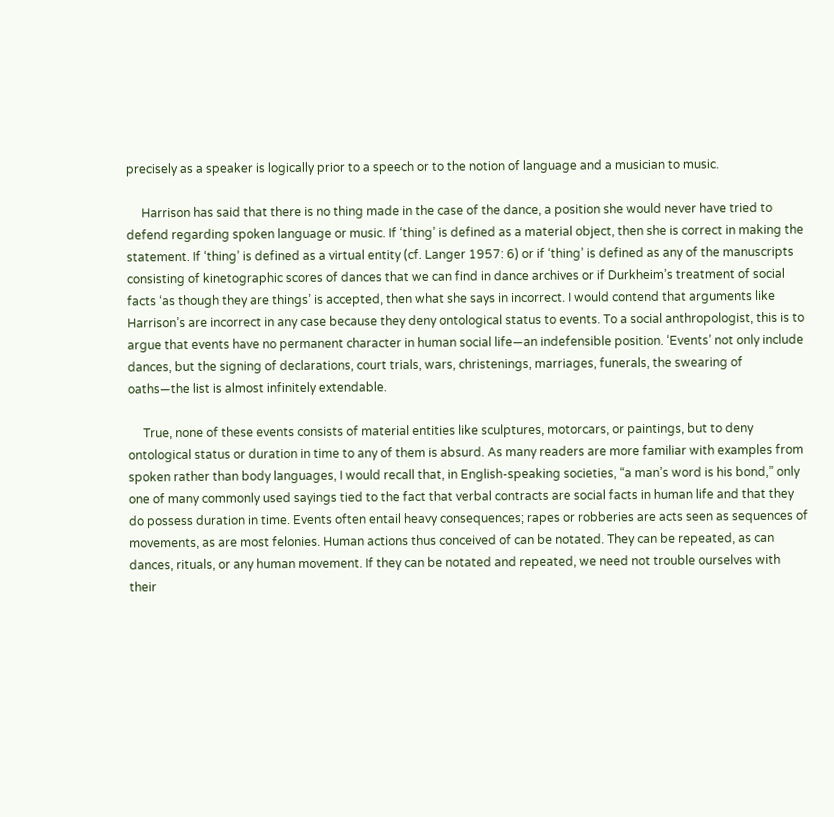precisely as a speaker is logically prior to a speech or to the notion of language and a musician to music.

     Harrison has said that there is no thing made in the case of the dance, a position she would never have tried to defend regarding spoken language or music. If ‘thing’ is defined as a material object, then she is correct in making the statement. If ‘thing’ is defined as a virtual entity (cf. Langer 1957: 6) or if ‘thing’ is defined as any of the manuscripts consisting of kinetographic scores of dances that we can find in dance archives or if Durkheim’s treatment of social facts ‘as though they are things’ is accepted, then what she says in incorrect. I would contend that arguments like Harrison’s are incorrect in any case because they deny ontological status to events. To a social anthropologist, this is to argue that events have no permanent character in human social life—an indefensible position. ‘Events’ not only include dances, but the signing of declarations, court trials, wars, christenings, marriages, funerals, the swearing of oaths—the list is almost infinitely extendable.

     True, none of these events consists of material entities like sculptures, motorcars, or paintings, but to deny ontological status or duration in time to any of them is absurd. As many readers are more familiar with examples from spoken rather than body languages, I would recall that, in English-speaking societies, “a man’s word is his bond,” only one of many commonly used sayings tied to the fact that verbal contracts are social facts in human life and that they do possess duration in time. Events often entail heavy consequences; rapes or robberies are acts seen as sequences of movements, as are most felonies. Human actions thus conceived of can be notated. They can be repeated, as can dances, rituals, or any human movement. If they can be notated and repeated, we need not trouble ourselves with their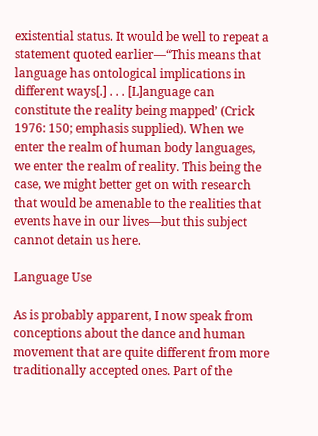existential status. It would be well to repeat a statement quoted earlier—“This means that language has ontological implications in different ways[.] . . . [L]anguage can constitute the reality being mapped’ (Crick 1976: 150; emphasis supplied). When we enter the realm of human body languages, we enter the realm of reality. This being the case, we might better get on with research that would be amenable to the realities that events have in our lives—but this subject cannot detain us here.

Language Use

As is probably apparent, I now speak from conceptions about the dance and human movement that are quite different from more traditionally accepted ones. Part of the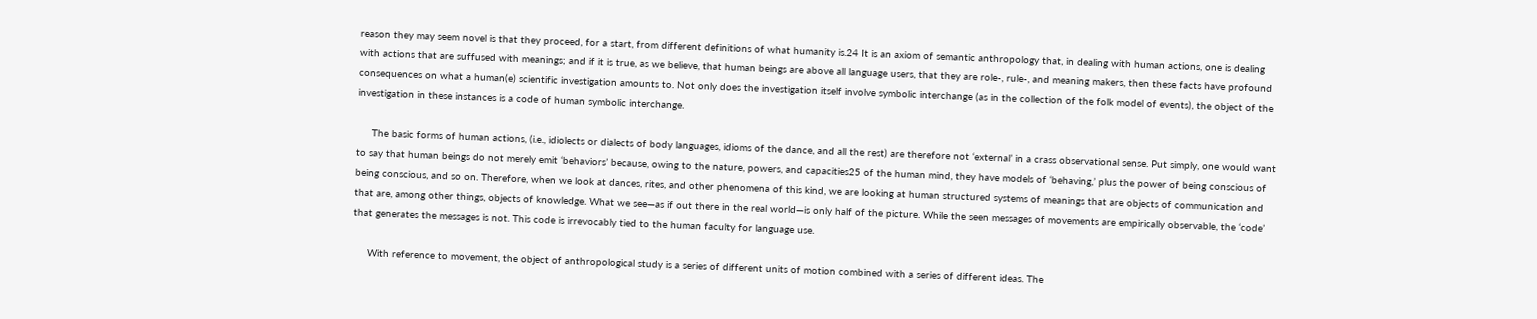reason they may seem novel is that they proceed, for a start, from different definitions of what humanity is.24 It is an axiom of semantic anthropology that, in dealing with human actions, one is dealing with actions that are suffused with meanings; and if it is true, as we believe, that human beings are above all language users, that they are role-, rule-, and meaning makers, then these facts have profound consequences on what a human(e) scientific investigation amounts to. Not only does the investigation itself involve symbolic interchange (as in the collection of the folk model of events), the object of the investigation in these instances is a code of human symbolic interchange.

     The basic forms of human actions, (i.e., idiolects or dialects of body languages, idioms of the dance, and all the rest) are therefore not ‘external’ in a crass observational sense. Put simply, one would want to say that human beings do not merely emit ‘behaviors’ because, owing to the nature, powers, and capacities25 of the human mind, they have models of ‘behaving,’ plus the power of being conscious of being conscious, and so on. Therefore, when we look at dances, rites, and other phenomena of this kind, we are looking at human structured systems of meanings that are objects of communication and that are, among other things, objects of knowledge. What we see—as if out there in the real world—is only half of the picture. While the seen messages of movements are empirically observable, the ‘code’ that generates the messages is not. This code is irrevocably tied to the human faculty for language use.

     With reference to movement, the object of anthropological study is a series of different units of motion combined with a series of different ideas. The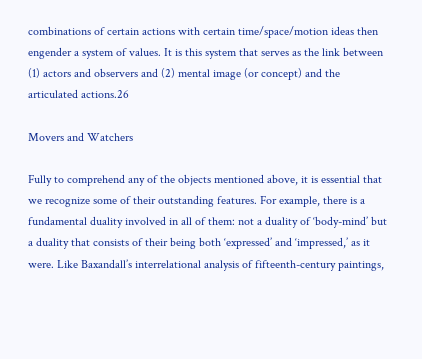combinations of certain actions with certain time/space/motion ideas then engender a system of values. It is this system that serves as the link between (1) actors and observers and (2) mental image (or concept) and the articulated actions.26

Movers and Watchers

Fully to comprehend any of the objects mentioned above, it is essential that we recognize some of their outstanding features. For example, there is a fundamental duality involved in all of them: not a duality of ‘body-mind’ but a duality that consists of their being both ‘expressed’ and ‘impressed,’ as it were. Like Baxandall’s interrelational analysis of fifteenth-century paintings,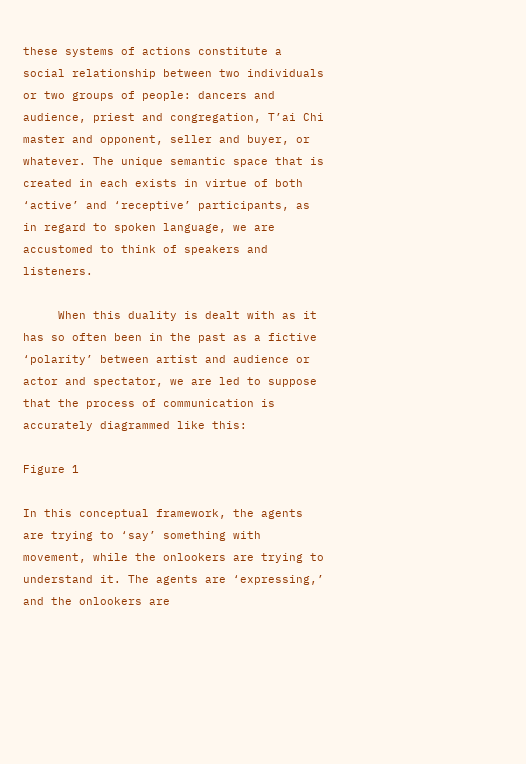these systems of actions constitute a social relationship between two individuals or two groups of people: dancers and audience, priest and congregation, T’ai Chi master and opponent, seller and buyer, or whatever. The unique semantic space that is created in each exists in virtue of both ‘active’ and ‘receptive’ participants, as in regard to spoken language, we are accustomed to think of speakers and listeners.

     When this duality is dealt with as it has so often been in the past as a fictive ‘polarity’ between artist and audience or actor and spectator, we are led to suppose that the process of communication is accurately diagrammed like this:

Figure 1

In this conceptual framework, the agents are trying to ‘say’ something with movement, while the onlookers are trying to understand it. The agents are ‘expressing,’ and the onlookers are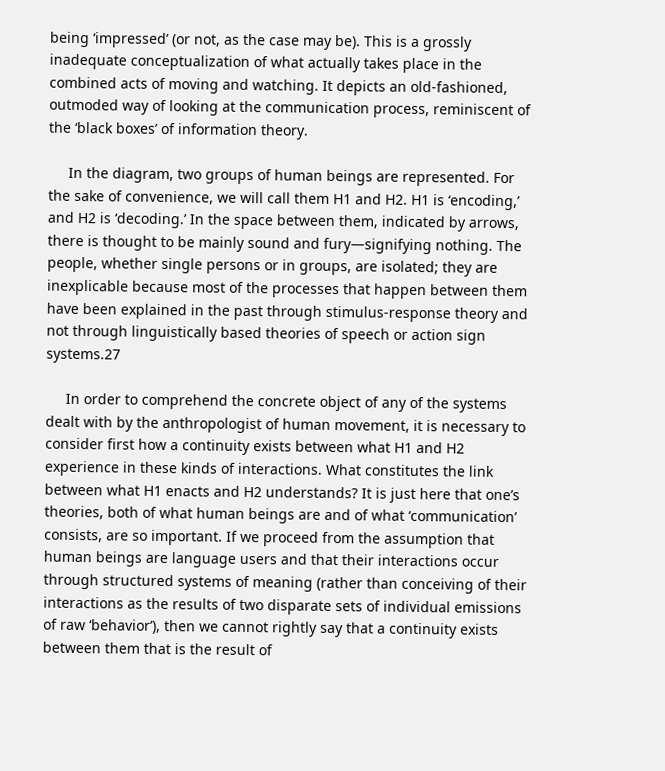being ‘impressed’ (or not, as the case may be). This is a grossly inadequate conceptualization of what actually takes place in the combined acts of moving and watching. It depicts an old-fashioned, outmoded way of looking at the communication process, reminiscent of the ‘black boxes’ of information theory.

     In the diagram, two groups of human beings are represented. For the sake of convenience, we will call them H1 and H2. H1 is ‘encoding,’ and H2 is ‘decoding.’ In the space between them, indicated by arrows, there is thought to be mainly sound and fury—signifying nothing. The people, whether single persons or in groups, are isolated; they are inexplicable because most of the processes that happen between them have been explained in the past through stimulus-response theory and not through linguistically based theories of speech or action sign systems.27

     In order to comprehend the concrete object of any of the systems dealt with by the anthropologist of human movement, it is necessary to consider first how a continuity exists between what H1 and H2 experience in these kinds of interactions. What constitutes the link between what H1 enacts and H2 understands? It is just here that one’s theories, both of what human beings are and of what ‘communication’ consists, are so important. If we proceed from the assumption that human beings are language users and that their interactions occur through structured systems of meaning (rather than conceiving of their interactions as the results of two disparate sets of individual emissions of raw ‘behavior’), then we cannot rightly say that a continuity exists between them that is the result of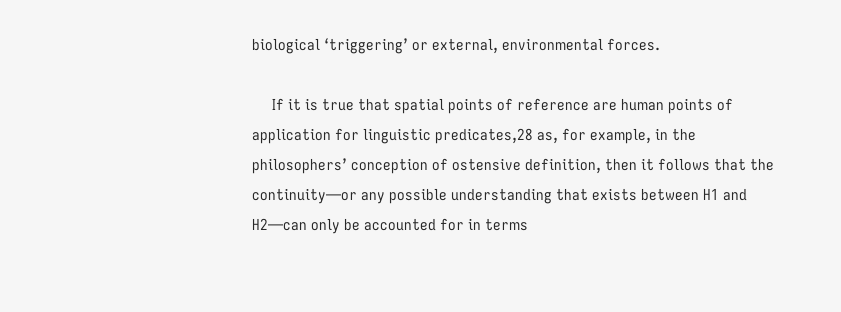biological ‘triggering’ or external, environmental forces.

     If it is true that spatial points of reference are human points of application for linguistic predicates,28 as, for example, in the philosophers’ conception of ostensive definition, then it follows that the continuity—or any possible understanding that exists between H1 and H2—can only be accounted for in terms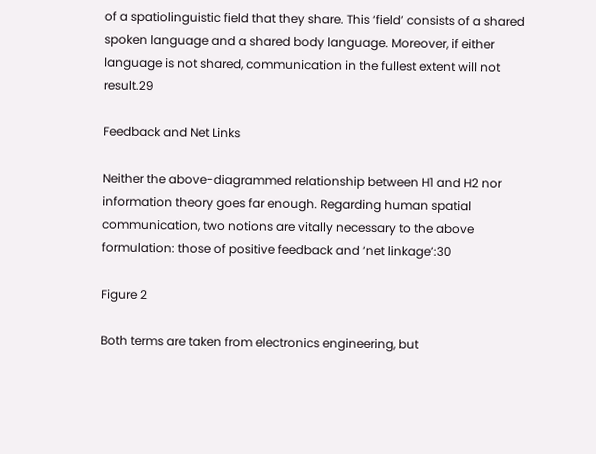of a spatiolinguistic field that they share. This ‘field’ consists of a shared spoken language and a shared body language. Moreover, if either language is not shared, communication in the fullest extent will not result.29

Feedback and Net Links

Neither the above-diagrammed relationship between H1 and H2 nor information theory goes far enough. Regarding human spatial communication, two notions are vitally necessary to the above formulation: those of positive feedback and ‘net linkage’:30

Figure 2

Both terms are taken from electronics engineering, but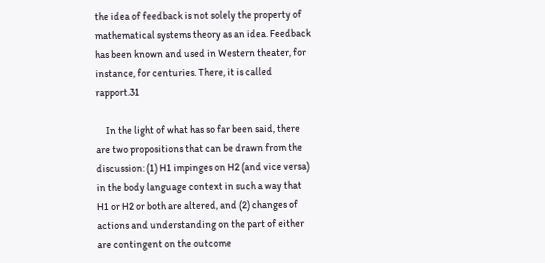the idea of feedback is not solely the property of mathematical systems theory as an idea. Feedback has been known and used in Western theater, for instance, for centuries. There, it is called rapport.31

     In the light of what has so far been said, there are two propositions that can be drawn from the discussion: (1) H1 impinges on H2 (and vice versa) in the body language context in such a way that H1 or H2 or both are altered, and (2) changes of actions and understanding on the part of either are contingent on the outcome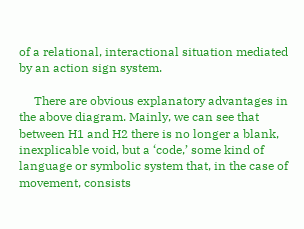of a relational, interactional situation mediated by an action sign system.

     There are obvious explanatory advantages in the above diagram. Mainly, we can see that between H1 and H2 there is no longer a blank, inexplicable void, but a ‘code,’ some kind of language or symbolic system that, in the case of movement, consists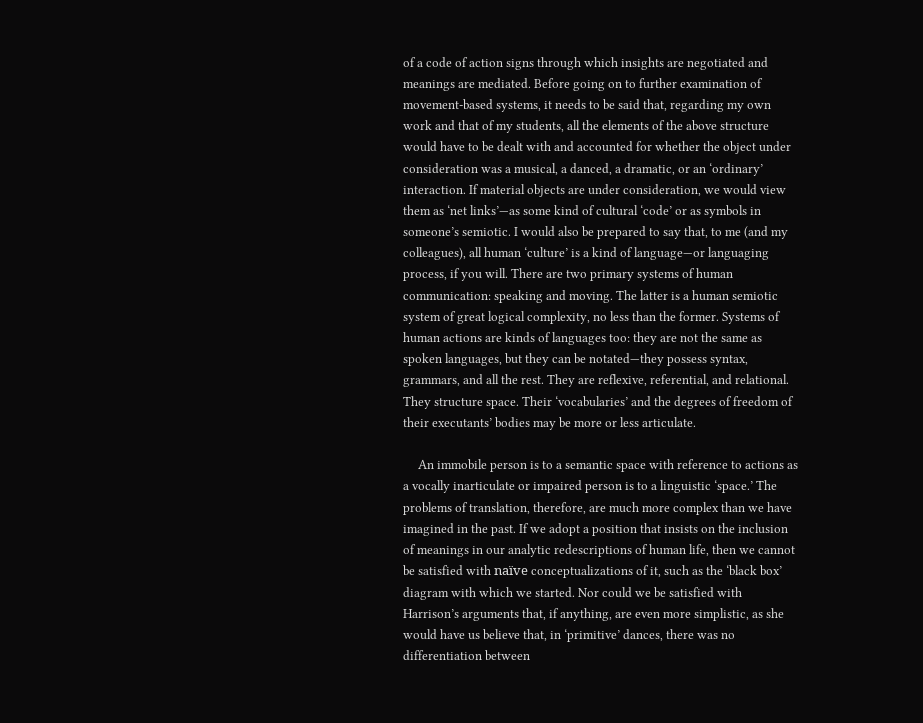of a code of action signs through which insights are negotiated and meanings are mediated. Before going on to further examination of movement-based systems, it needs to be said that, regarding my own work and that of my students, all the elements of the above structure would have to be dealt with and accounted for whether the object under consideration was a musical, a danced, a dramatic, or an ‘ordinary’ interaction. If material objects are under consideration, we would view them as ‘net links’—as some kind of cultural ‘code’ or as symbols in someone’s semiotic. I would also be prepared to say that, to me (and my colleagues), all human ‘culture’ is a kind of language—or languaging process, if you will. There are two primary systems of human communication: speaking and moving. The latter is a human semiotic system of great logical complexity, no less than the former. Systems of human actions are kinds of languages too: they are not the same as spoken languages, but they can be notated—they possess syntax, grammars, and all the rest. They are reflexive, referential, and relational. They structure space. Their ‘vocabularies’ and the degrees of freedom of their executants’ bodies may be more or less articulate.

     An immobile person is to a semantic space with reference to actions as a vocally inarticulate or impaired person is to a linguistic ‘space.’ The problems of translation, therefore, are much more complex than we have imagined in the past. If we adopt a position that insists on the inclusion of meanings in our analytic redescriptions of human life, then we cannot be satisfied with naïve conceptualizations of it, such as the ‘black box’ diagram with which we started. Nor could we be satisfied with Harrison’s arguments that, if anything, are even more simplistic, as she would have us believe that, in ‘primitive’ dances, there was no differentiation between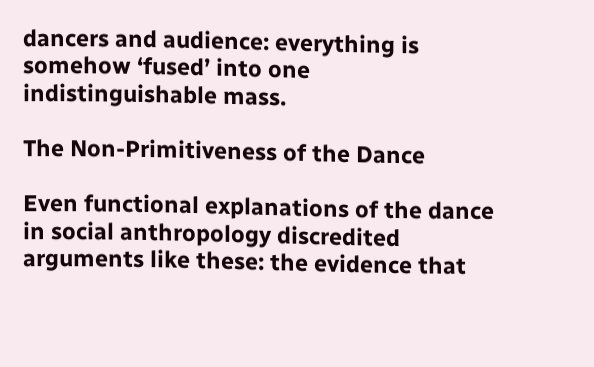dancers and audience: everything is somehow ‘fused’ into one indistinguishable mass.

The Non-Primitiveness of the Dance

Even functional explanations of the dance in social anthropology discredited arguments like these: the evidence that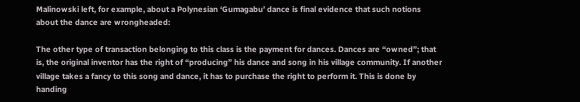Malinowski left, for example, about a Polynesian ‘Gumagabu’ dance is final evidence that such notions about the dance are wrongheaded:

The other type of transaction belonging to this class is the payment for dances. Dances are “owned”; that is, the original inventor has the right of “producing” his dance and song in his village community. If another village takes a fancy to this song and dance, it has to purchase the right to perform it. This is done by handing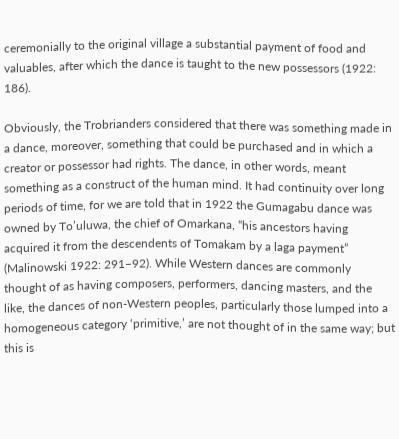ceremonially to the original village a substantial payment of food and valuables, after which the dance is taught to the new possessors (1922: 186).

Obviously, the Trobrianders considered that there was something made in a dance, moreover, something that could be purchased and in which a creator or possessor had rights. The dance, in other words, meant something as a construct of the human mind. It had continuity over long periods of time, for we are told that in 1922 the Gumagabu dance was owned by To’uluwa, the chief of Omarkana, “his ancestors having acquired it from the descendents of Tomakam by a laga payment” (Malinowski 1922: 291–92). While Western dances are commonly thought of as having composers, performers, dancing masters, and the like, the dances of non-Western peoples, particularly those lumped into a homogeneous category ‘primitive,’ are not thought of in the same way; but this is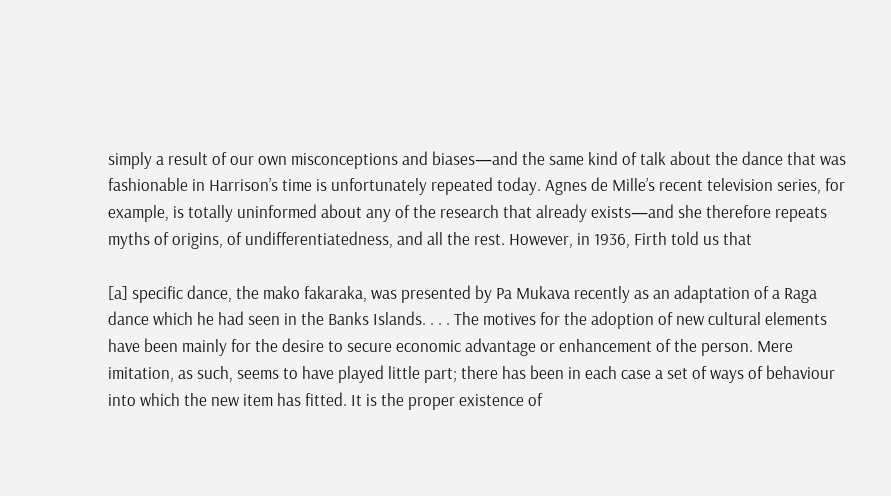simply a result of our own misconceptions and biases—and the same kind of talk about the dance that was fashionable in Harrison’s time is unfortunately repeated today. Agnes de Mille’s recent television series, for example, is totally uninformed about any of the research that already exists—and she therefore repeats myths of origins, of undifferentiatedness, and all the rest. However, in 1936, Firth told us that

[a] specific dance, the mako fakaraka, was presented by Pa Mukava recently as an adaptation of a Raga dance which he had seen in the Banks Islands. . . . The motives for the adoption of new cultural elements have been mainly for the desire to secure economic advantage or enhancement of the person. Mere imitation, as such, seems to have played little part; there has been in each case a set of ways of behaviour into which the new item has fitted. It is the proper existence of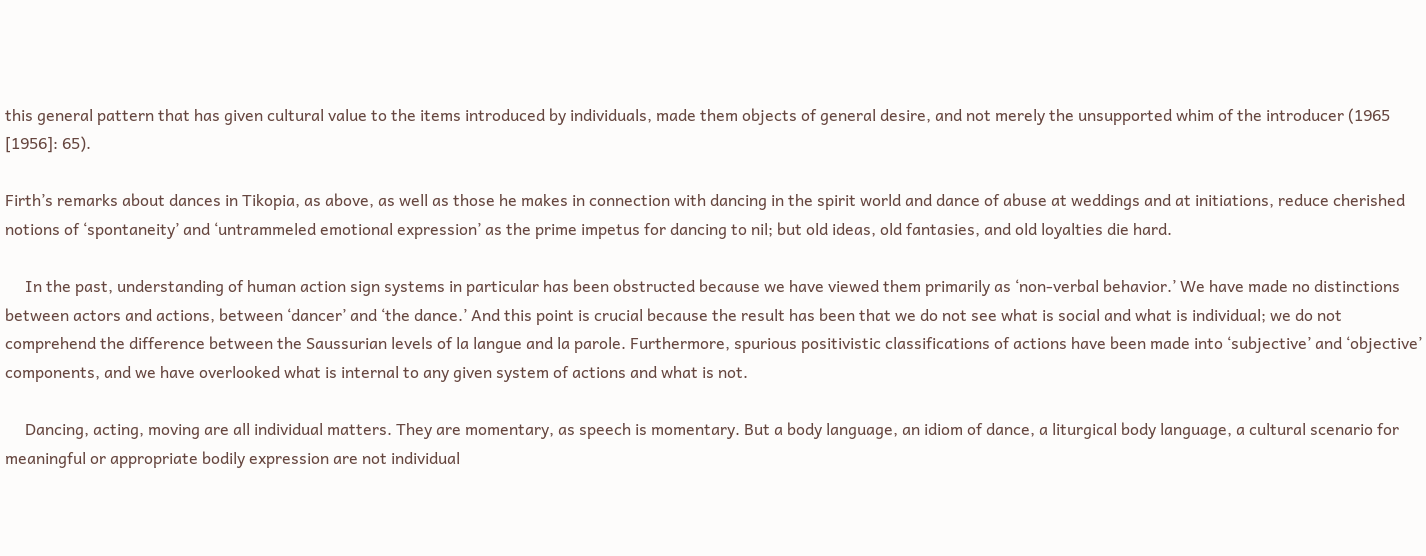this general pattern that has given cultural value to the items introduced by individuals, made them objects of general desire, and not merely the unsupported whim of the introducer (1965 [1956]: 65).

Firth’s remarks about dances in Tikopia, as above, as well as those he makes in connection with dancing in the spirit world and dance of abuse at weddings and at initiations, reduce cherished notions of ‘spontaneity’ and ‘untrammeled emotional expression’ as the prime impetus for dancing to nil; but old ideas, old fantasies, and old loyalties die hard.

     In the past, understanding of human action sign systems in particular has been obstructed because we have viewed them primarily as ‘non-verbal behavior.’ We have made no distinctions between actors and actions, between ‘dancer’ and ‘the dance.’ And this point is crucial because the result has been that we do not see what is social and what is individual; we do not comprehend the difference between the Saussurian levels of la langue and la parole. Furthermore, spurious positivistic classifications of actions have been made into ‘subjective’ and ‘objective’ components, and we have overlooked what is internal to any given system of actions and what is not.

     Dancing, acting, moving are all individual matters. They are momentary, as speech is momentary. But a body language, an idiom of dance, a liturgical body language, a cultural scenario for meaningful or appropriate bodily expression are not individual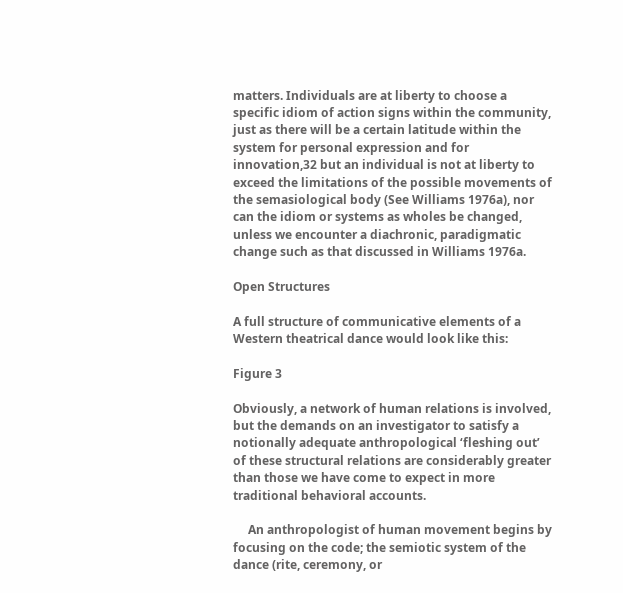matters. Individuals are at liberty to choose a specific idiom of action signs within the community, just as there will be a certain latitude within the system for personal expression and for innovation,32 but an individual is not at liberty to exceed the limitations of the possible movements of the semasiological body (See Williams 1976a), nor can the idiom or systems as wholes be changed, unless we encounter a diachronic, paradigmatic change such as that discussed in Williams 1976a.

Open Structures

A full structure of communicative elements of a Western theatrical dance would look like this:

Figure 3

Obviously, a network of human relations is involved, but the demands on an investigator to satisfy a notionally adequate anthropological ‘fleshing out’ of these structural relations are considerably greater than those we have come to expect in more traditional behavioral accounts.

     An anthropologist of human movement begins by focusing on the code; the semiotic system of the dance (rite, ceremony, or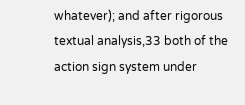whatever); and after rigorous textual analysis,33 both of the action sign system under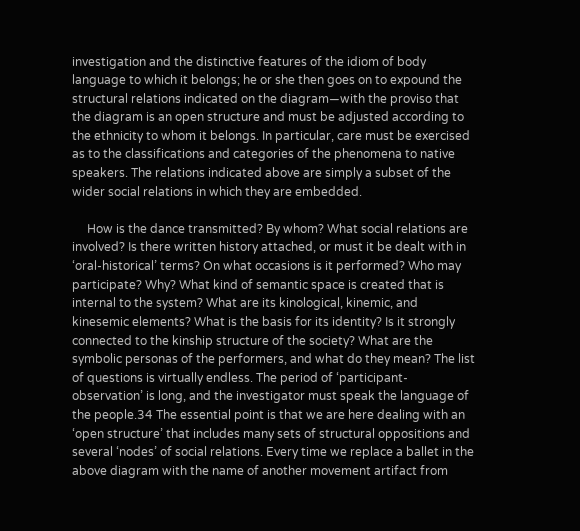investigation and the distinctive features of the idiom of body language to which it belongs; he or she then goes on to expound the structural relations indicated on the diagram—with the proviso that the diagram is an open structure and must be adjusted according to the ethnicity to whom it belongs. In particular, care must be exercised as to the classifications and categories of the phenomena to native speakers. The relations indicated above are simply a subset of the wider social relations in which they are embedded.

     How is the dance transmitted? By whom? What social relations are involved? Is there written history attached, or must it be dealt with in ‘oral-historical’ terms? On what occasions is it performed? Who may participate? Why? What kind of semantic space is created that is internal to the system? What are its kinological, kinemic, and kinesemic elements? What is the basis for its identity? Is it strongly connected to the kinship structure of the society? What are the symbolic personas of the performers, and what do they mean? The list of questions is virtually endless. The period of ‘participant-observation’ is long, and the investigator must speak the language of the people.34 The essential point is that we are here dealing with an ‘open structure’ that includes many sets of structural oppositions and several ‘nodes’ of social relations. Every time we replace a ballet in the above diagram with the name of another movement artifact from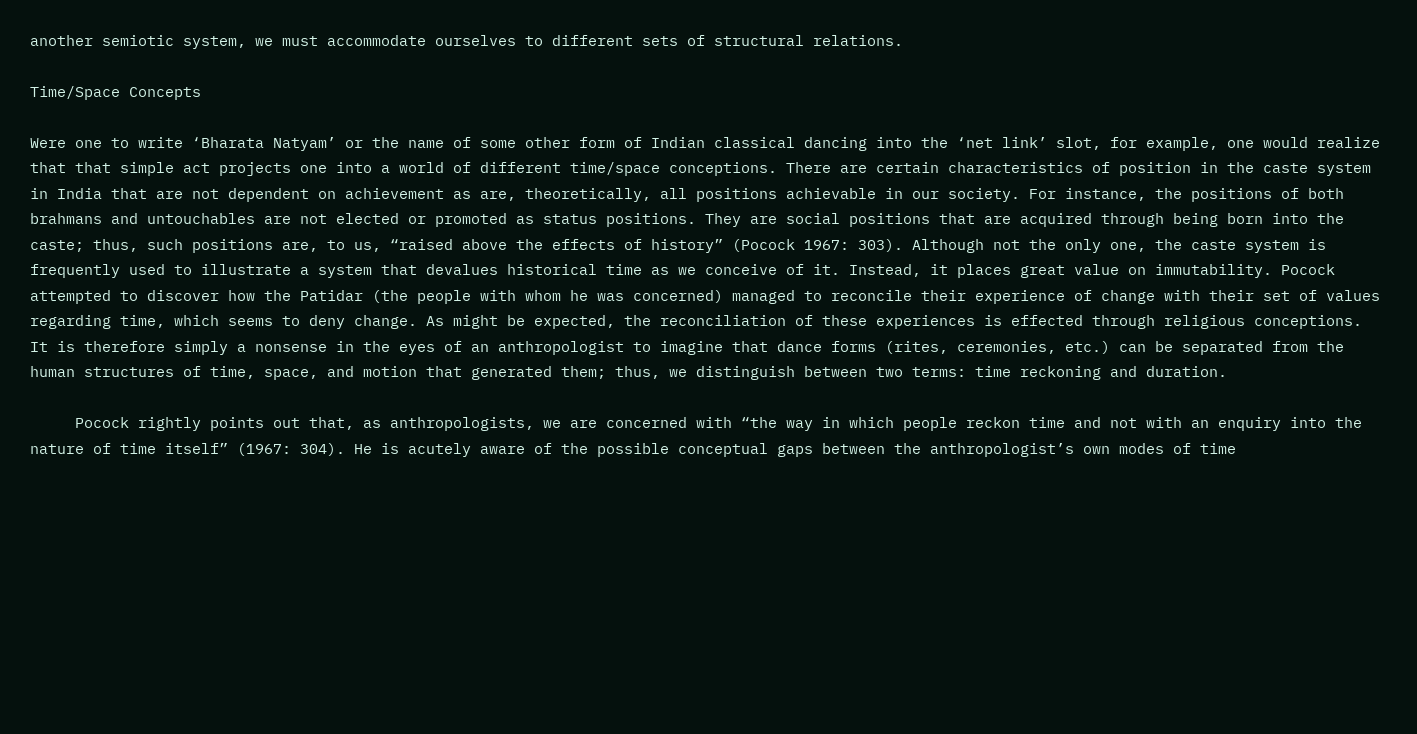another semiotic system, we must accommodate ourselves to different sets of structural relations.

Time/Space Concepts

Were one to write ‘Bharata Natyam’ or the name of some other form of Indian classical dancing into the ‘net link’ slot, for example, one would realize that that simple act projects one into a world of different time/space conceptions. There are certain characteristics of position in the caste system in India that are not dependent on achievement as are, theoretically, all positions achievable in our society. For instance, the positions of both brahmans and untouchables are not elected or promoted as status positions. They are social positions that are acquired through being born into the caste; thus, such positions are, to us, “raised above the effects of history” (Pocock 1967: 303). Although not the only one, the caste system is frequently used to illustrate a system that devalues historical time as we conceive of it. Instead, it places great value on immutability. Pocock attempted to discover how the Patidar (the people with whom he was concerned) managed to reconcile their experience of change with their set of values regarding time, which seems to deny change. As might be expected, the reconciliation of these experiences is effected through religious conceptions. It is therefore simply a nonsense in the eyes of an anthropologist to imagine that dance forms (rites, ceremonies, etc.) can be separated from the human structures of time, space, and motion that generated them; thus, we distinguish between two terms: time reckoning and duration.

     Pocock rightly points out that, as anthropologists, we are concerned with “the way in which people reckon time and not with an enquiry into the nature of time itself” (1967: 304). He is acutely aware of the possible conceptual gaps between the anthropologist’s own modes of time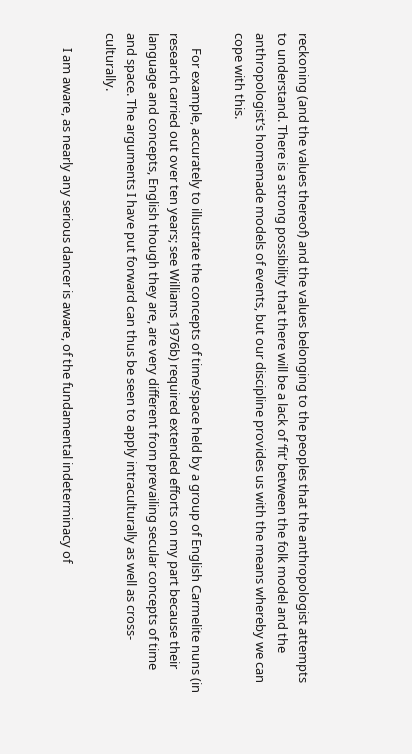reckoning (and the values thereof) and the values belonging to the peoples that the anthropologist attempts to understand. There is a strong possibility that there will be a lack of ‘fit’ between the folk model and the anthropologist’s homemade models of events, but our discipline provides us with the means whereby we can cope with this.

     For example, accurately to illustrate the concepts of time/space held by a group of English Carmelite nuns (in research carried out over ten years; see Williams 1976b) required extended efforts on my part because their language and concepts, English though they are, are very different from prevailing secular concepts of time and space. The arguments I have put forward can thus be seen to apply intraculturally as well as cross-culturally.

     I am aware, as nearly any serious dancer is aware, of the fundamental indeterminacy of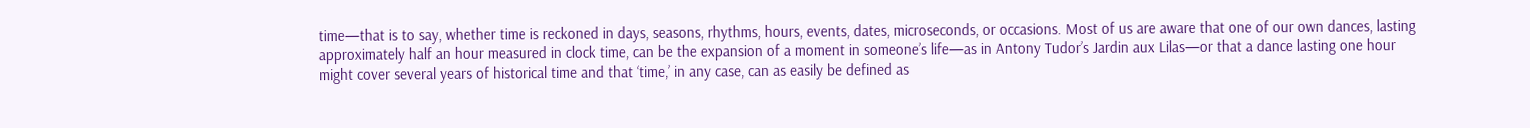time—that is to say, whether time is reckoned in days, seasons, rhythms, hours, events, dates, microseconds, or occasions. Most of us are aware that one of our own dances, lasting approximately half an hour measured in clock time, can be the expansion of a moment in someone’s life—as in Antony Tudor’s Jardin aux Lilas—or that a dance lasting one hour might cover several years of historical time and that ‘time,’ in any case, can as easily be defined as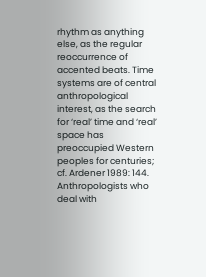rhythm as anything else, as the regular reoccurrence of accented beats. Time systems are of central anthropological interest, as the search for ‘real’ time and ‘real’ space has preoccupied Western peoples for centuries; cf. Ardener 1989: 144. Anthropologists who deal with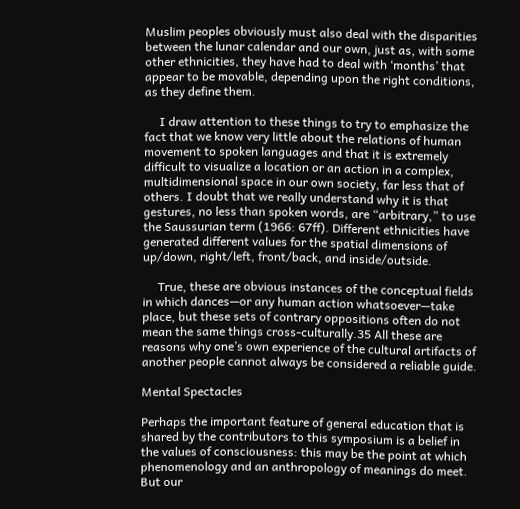Muslim peoples obviously must also deal with the disparities between the lunar calendar and our own, just as, with some other ethnicities, they have had to deal with ‘months’ that appear to be movable, depending upon the right conditions, as they define them.

     I draw attention to these things to try to emphasize the fact that we know very little about the relations of human movement to spoken languages and that it is extremely difficult to visualize a location or an action in a complex, multidimensional space in our own society, far less that of others. I doubt that we really understand why it is that gestures, no less than spoken words, are “arbitrary,” to use the Saussurian term (1966: 67ff). Different ethnicities have generated different values for the spatial dimensions of up/down, right/left, front/back, and inside/outside.

     True, these are obvious instances of the conceptual fields in which dances—or any human action whatsoever—take place, but these sets of contrary oppositions often do not mean the same things cross-culturally.35 All these are reasons why one’s own experience of the cultural artifacts of another people cannot always be considered a reliable guide.

Mental Spectacles

Perhaps the important feature of general education that is shared by the contributors to this symposium is a belief in the values of consciousness: this may be the point at which phenomenology and an anthropology of meanings do meet. But our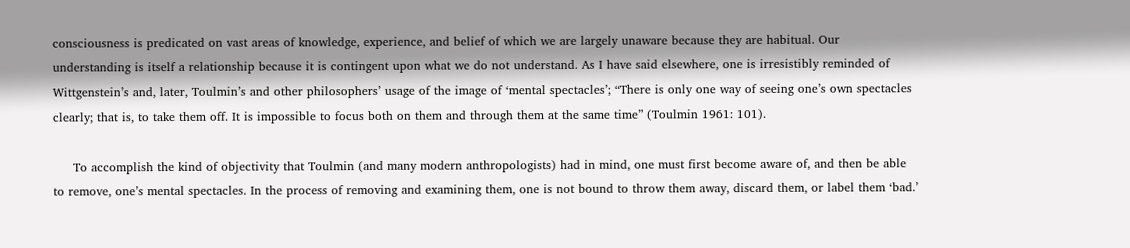consciousness is predicated on vast areas of knowledge, experience, and belief of which we are largely unaware because they are habitual. Our understanding is itself a relationship because it is contingent upon what we do not understand. As I have said elsewhere, one is irresistibly reminded of Wittgenstein’s and, later, Toulmin’s and other philosophers’ usage of the image of ‘mental spectacles’; “There is only one way of seeing one’s own spectacles clearly; that is, to take them off. It is impossible to focus both on them and through them at the same time” (Toulmin 1961: 101).

     To accomplish the kind of objectivity that Toulmin (and many modern anthropologists) had in mind, one must first become aware of, and then be able to remove, one’s mental spectacles. In the process of removing and examining them, one is not bound to throw them away, discard them, or label them ‘bad.’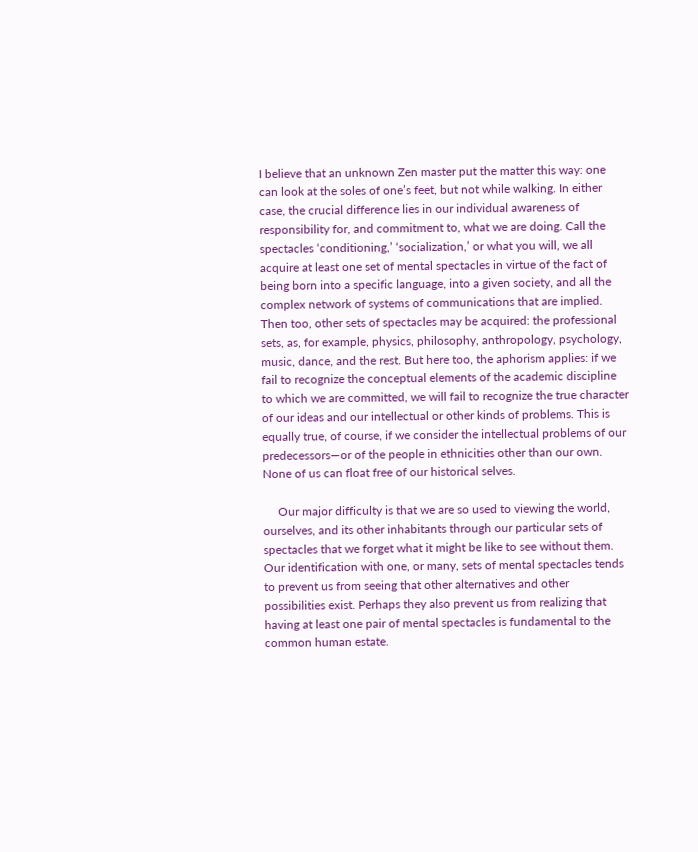I believe that an unknown Zen master put the matter this way: one can look at the soles of one’s feet, but not while walking. In either case, the crucial difference lies in our individual awareness of responsibility for, and commitment to, what we are doing. Call the spectacles ‘conditioning,’ ‘socialization,’ or what you will, we all acquire at least one set of mental spectacles in virtue of the fact of being born into a specific language, into a given society, and all the complex network of systems of communications that are implied. Then too, other sets of spectacles may be acquired: the professional sets, as, for example, physics, philosophy, anthropology, psychology, music, dance, and the rest. But here too, the aphorism applies: if we fail to recognize the conceptual elements of the academic discipline to which we are committed, we will fail to recognize the true character of our ideas and our intellectual or other kinds of problems. This is equally true, of course, if we consider the intellectual problems of our predecessors—or of the people in ethnicities other than our own. None of us can float free of our historical selves.

     Our major difficulty is that we are so used to viewing the world, ourselves, and its other inhabitants through our particular sets of spectacles that we forget what it might be like to see without them. Our identification with one, or many, sets of mental spectacles tends to prevent us from seeing that other alternatives and other possibilities exist. Perhaps they also prevent us from realizing that having at least one pair of mental spectacles is fundamental to the common human estate.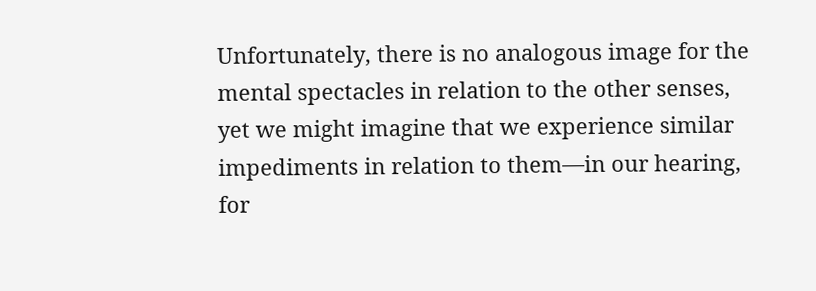Unfortunately, there is no analogous image for the mental spectacles in relation to the other senses, yet we might imagine that we experience similar impediments in relation to them—in our hearing, for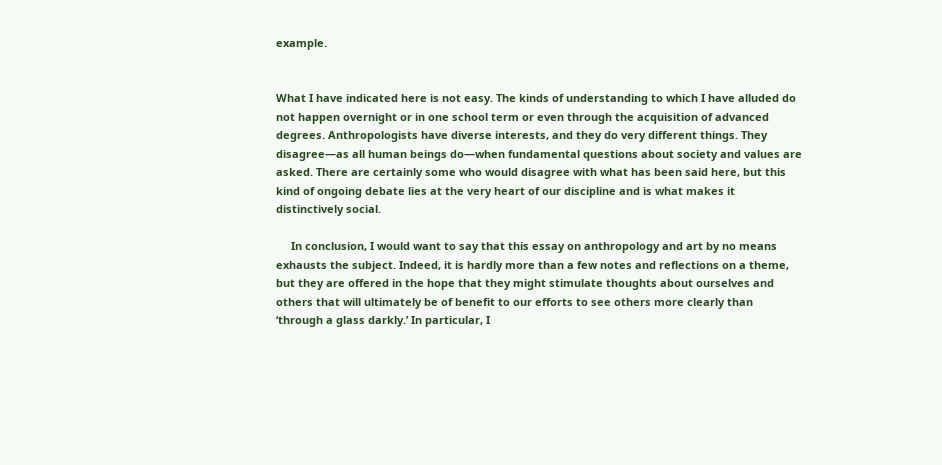example.


What I have indicated here is not easy. The kinds of understanding to which I have alluded do not happen overnight or in one school term or even through the acquisition of advanced degrees. Anthropologists have diverse interests, and they do very different things. They disagree—as all human beings do—when fundamental questions about society and values are asked. There are certainly some who would disagree with what has been said here, but this kind of ongoing debate lies at the very heart of our discipline and is what makes it distinctively social.

     In conclusion, I would want to say that this essay on anthropology and art by no means exhausts the subject. Indeed, it is hardly more than a few notes and reflections on a theme, but they are offered in the hope that they might stimulate thoughts about ourselves and others that will ultimately be of benefit to our efforts to see others more clearly than ‘through a glass darkly.’ In particular, I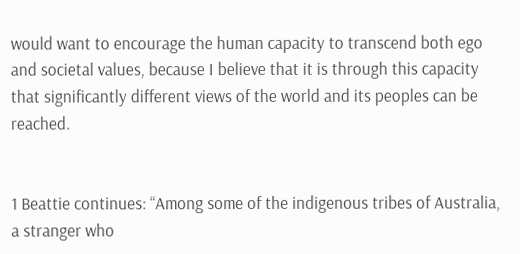would want to encourage the human capacity to transcend both ego and societal values, because I believe that it is through this capacity that significantly different views of the world and its peoples can be reached.


1 Beattie continues: “Among some of the indigenous tribes of Australia, a stranger who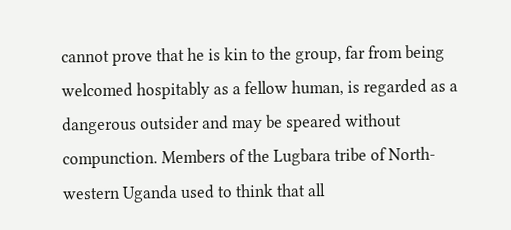cannot prove that he is kin to the group, far from being welcomed hospitably as a fellow human, is regarded as a dangerous outsider and may be speared without compunction. Members of the Lugbara tribe of North-western Uganda used to think that all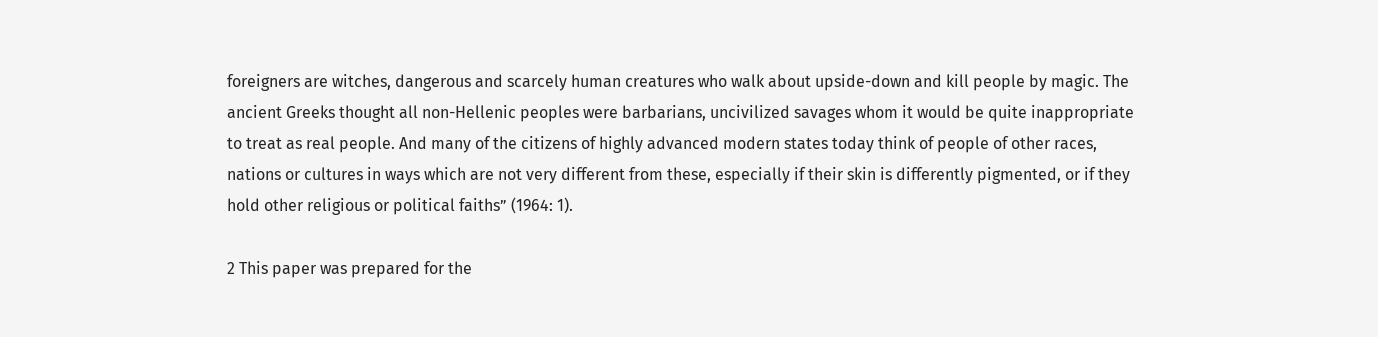foreigners are witches, dangerous and scarcely human creatures who walk about upside-down and kill people by magic. The ancient Greeks thought all non-Hellenic peoples were barbarians, uncivilized savages whom it would be quite inappropriate to treat as real people. And many of the citizens of highly advanced modern states today think of people of other races, nations or cultures in ways which are not very different from these, especially if their skin is differently pigmented, or if they hold other religious or political faiths” (1964: 1).

2 This paper was prepared for the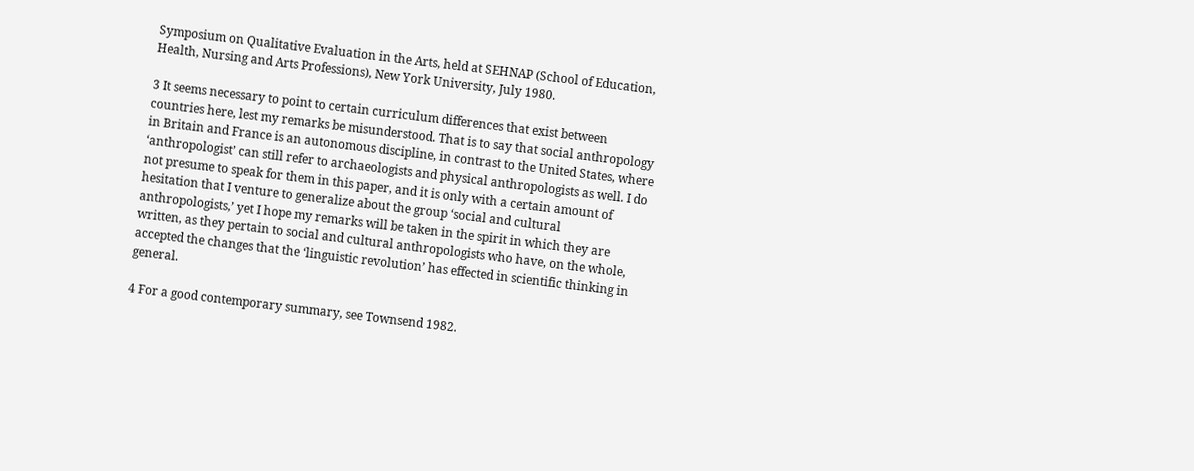Symposium on Qualitative Evaluation in the Arts, held at SEHNAP (School of Education, Health, Nursing and Arts Professions), New York University, July 1980.

3 It seems necessary to point to certain curriculum differences that exist between countries here, lest my remarks be misunderstood. That is to say that social anthropology in Britain and France is an autonomous discipline, in contrast to the United States, where ‘anthropologist’ can still refer to archaeologists and physical anthropologists as well. I do not presume to speak for them in this paper, and it is only with a certain amount of hesitation that I venture to generalize about the group ‘social and cultural anthropologists,’ yet I hope my remarks will be taken in the spirit in which they are written, as they pertain to social and cultural anthropologists who have, on the whole, accepted the changes that the ‘linguistic revolution’ has effected in scientific thinking in general.

4 For a good contemporary summary, see Townsend 1982.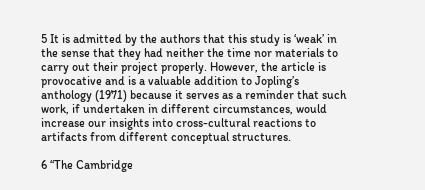5 It is admitted by the authors that this study is ‘weak’ in the sense that they had neither the time nor materials to carry out their project properly. However, the article is provocative and is a valuable addition to Jopling’s anthology (1971) because it serves as a reminder that such work, if undertaken in different circumstances, would increase our insights into cross-cultural reactions to artifacts from different conceptual structures.

6 “The Cambridge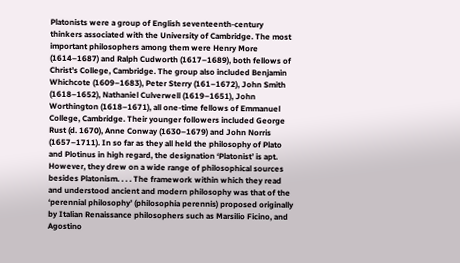Platonists were a group of English seventeenth-century thinkers associated with the University of Cambridge. The most important philosophers among them were Henry More (1614–1687) and Ralph Cudworth (1617–1689), both fellows of Christ’s College, Cambridge. The group also included Benjamin Whichcote (1609–1683), Peter Sterry (161–1672), John Smith (1618–1652), Nathaniel Culverwell (1619–1651), John Worthington (1618–1671), all one-time fellows of Emmanuel College, Cambridge. Their younger followers included George Rust (d. 1670), Anne Conway (1630–1679) and John Norris (1657–1711). In so far as they all held the philosophy of Plato and Plotinus in high regard, the designation ‘Platonist’ is apt. However, they drew on a wide range of philosophical sources besides Platonism. . . . The framework within which they read and understood ancient and modern philosophy was that of the ‘perennial philosophy’ (philosophia perennis) proposed originally by Italian Renaissance philosophers such as Marsilio Ficino, and Agostino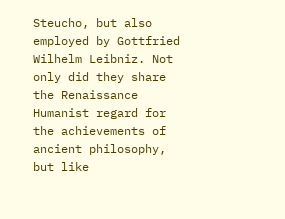Steucho, but also employed by Gottfried Wilhelm Leibniz. Not only did they share the Renaissance Humanist regard for the achievements of ancient philosophy, but like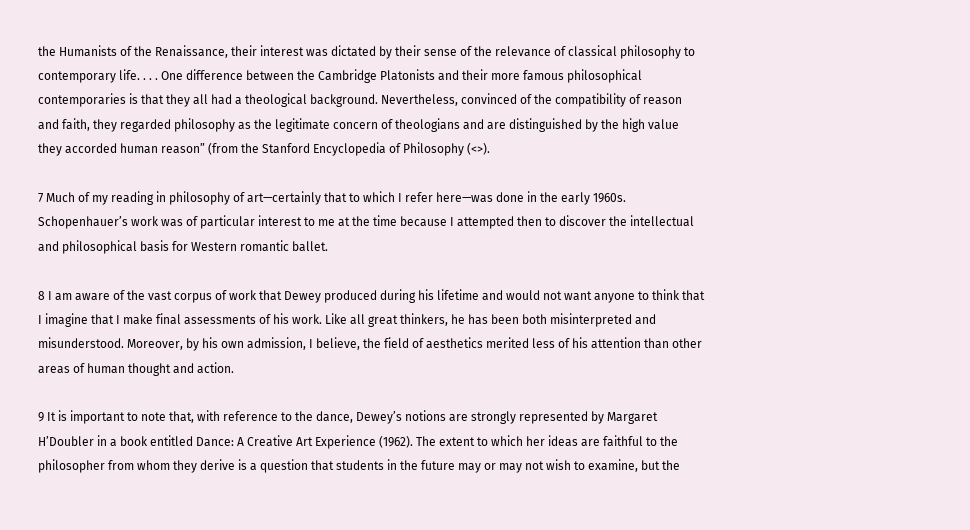the Humanists of the Renaissance, their interest was dictated by their sense of the relevance of classical philosophy to contemporary life. . . . One difference between the Cambridge Platonists and their more famous philosophical contemporaries is that they all had a theological background. Nevertheless, convinced of the compatibility of reason and faith, they regarded philosophy as the legitimate concern of theologians and are distinguished by the high value they accorded human reason” (from the Stanford Encyclopedia of Philosophy (<>).

7 Much of my reading in philosophy of art—certainly that to which I refer here—was done in the early 1960s. Schopenhauer’s work was of particular interest to me at the time because I attempted then to discover the intellectual and philosophical basis for Western romantic ballet.

8 I am aware of the vast corpus of work that Dewey produced during his lifetime and would not want anyone to think that I imagine that I make final assessments of his work. Like all great thinkers, he has been both misinterpreted and misunderstood. Moreover, by his own admission, I believe, the field of aesthetics merited less of his attention than other areas of human thought and action.

9 It is important to note that, with reference to the dance, Dewey’s notions are strongly represented by Margaret H’Doubler in a book entitled Dance: A Creative Art Experience (1962). The extent to which her ideas are faithful to the philosopher from whom they derive is a question that students in the future may or may not wish to examine, but the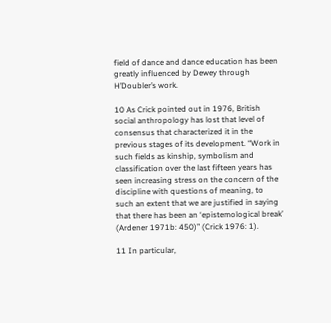field of dance and dance education has been greatly influenced by Dewey through H’Doubler’s work.

10 As Crick pointed out in 1976, British social anthropology has lost that level of consensus that characterized it in the previous stages of its development. “Work in such fields as kinship, symbolism and classification over the last fifteen years has seen increasing stress on the concern of the discipline with questions of meaning, to such an extent that we are justified in saying that there has been an ‘epistemological break’ (Ardener 1971b: 450)” (Crick 1976: 1).

11 In particular,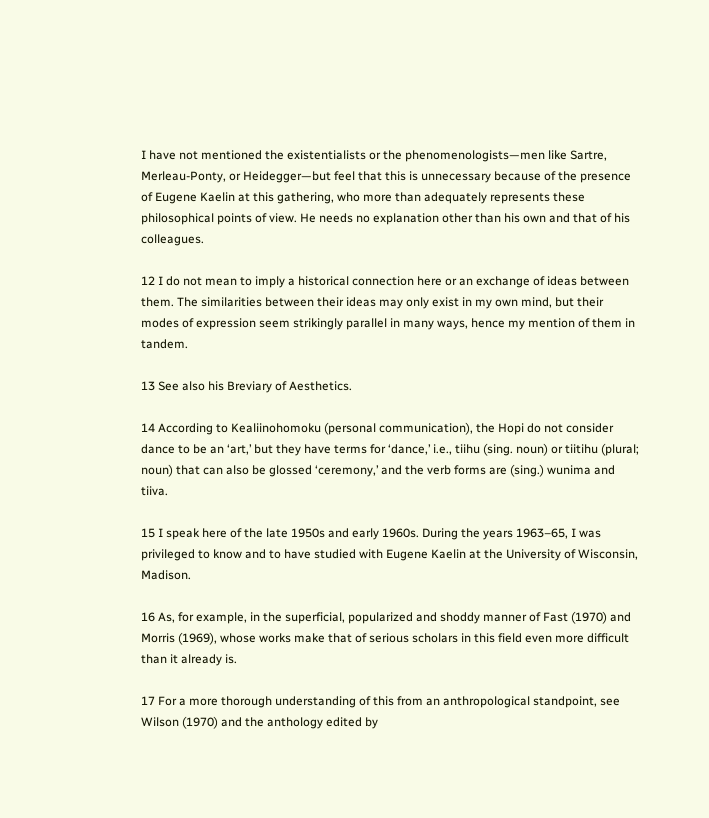I have not mentioned the existentialists or the phenomenologists—men like Sartre, Merleau-Ponty, or Heidegger—but feel that this is unnecessary because of the presence of Eugene Kaelin at this gathering, who more than adequately represents these philosophical points of view. He needs no explanation other than his own and that of his colleagues.

12 I do not mean to imply a historical connection here or an exchange of ideas between them. The similarities between their ideas may only exist in my own mind, but their modes of expression seem strikingly parallel in many ways, hence my mention of them in tandem.

13 See also his Breviary of Aesthetics.

14 According to Kealiinohomoku (personal communication), the Hopi do not consider dance to be an ‘art,’ but they have terms for ‘dance,’ i.e., tiihu (sing. noun) or tiitihu (plural; noun) that can also be glossed ‘ceremony,’ and the verb forms are (sing.) wunima and tiiva.

15 I speak here of the late 1950s and early 1960s. During the years 1963–65, I was privileged to know and to have studied with Eugene Kaelin at the University of Wisconsin, Madison.

16 As, for example, in the superficial, popularized and shoddy manner of Fast (1970) and Morris (1969), whose works make that of serious scholars in this field even more difficult than it already is.

17 For a more thorough understanding of this from an anthropological standpoint, see Wilson (1970) and the anthology edited by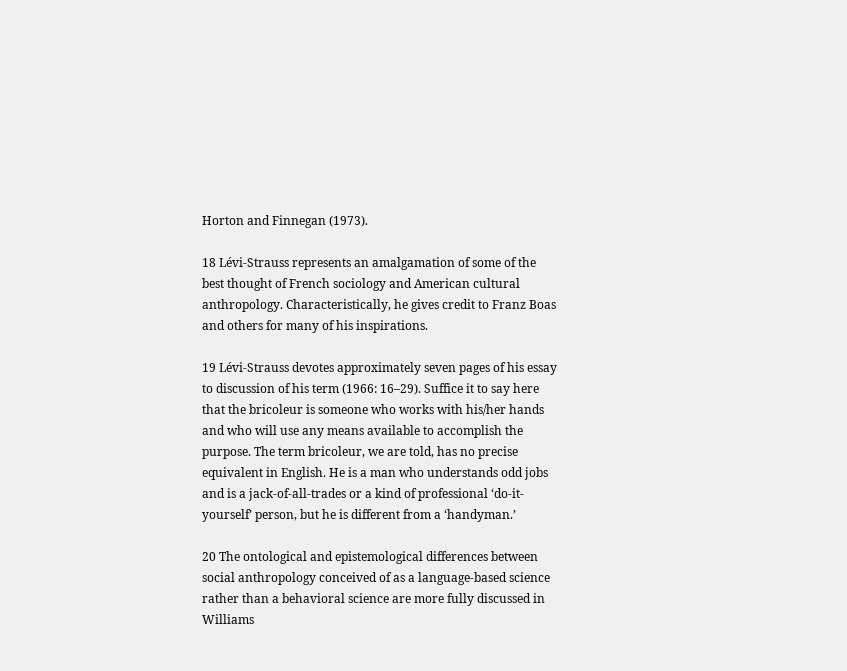Horton and Finnegan (1973).

18 Lévi-Strauss represents an amalgamation of some of the best thought of French sociology and American cultural anthropology. Characteristically, he gives credit to Franz Boas and others for many of his inspirations.

19 Lévi-Strauss devotes approximately seven pages of his essay to discussion of his term (1966: 16–29). Suffice it to say here that the bricoleur is someone who works with his/her hands and who will use any means available to accomplish the purpose. The term bricoleur, we are told, has no precise equivalent in English. He is a man who understands odd jobs and is a jack-of-all-trades or a kind of professional ‘do-it-yourself’ person, but he is different from a ‘handyman.’

20 The ontological and epistemological differences between social anthropology conceived of as a language-based science rather than a behavioral science are more fully discussed in Williams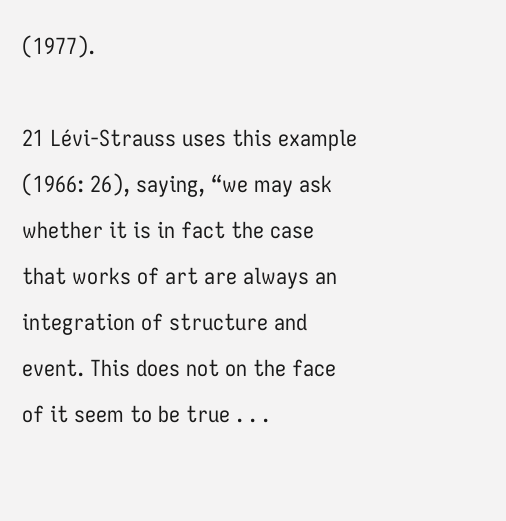(1977).

21 Lévi-Strauss uses this example (1966: 26), saying, “we may ask whether it is in fact the case that works of art are always an integration of structure and event. This does not on the face of it seem to be true . . .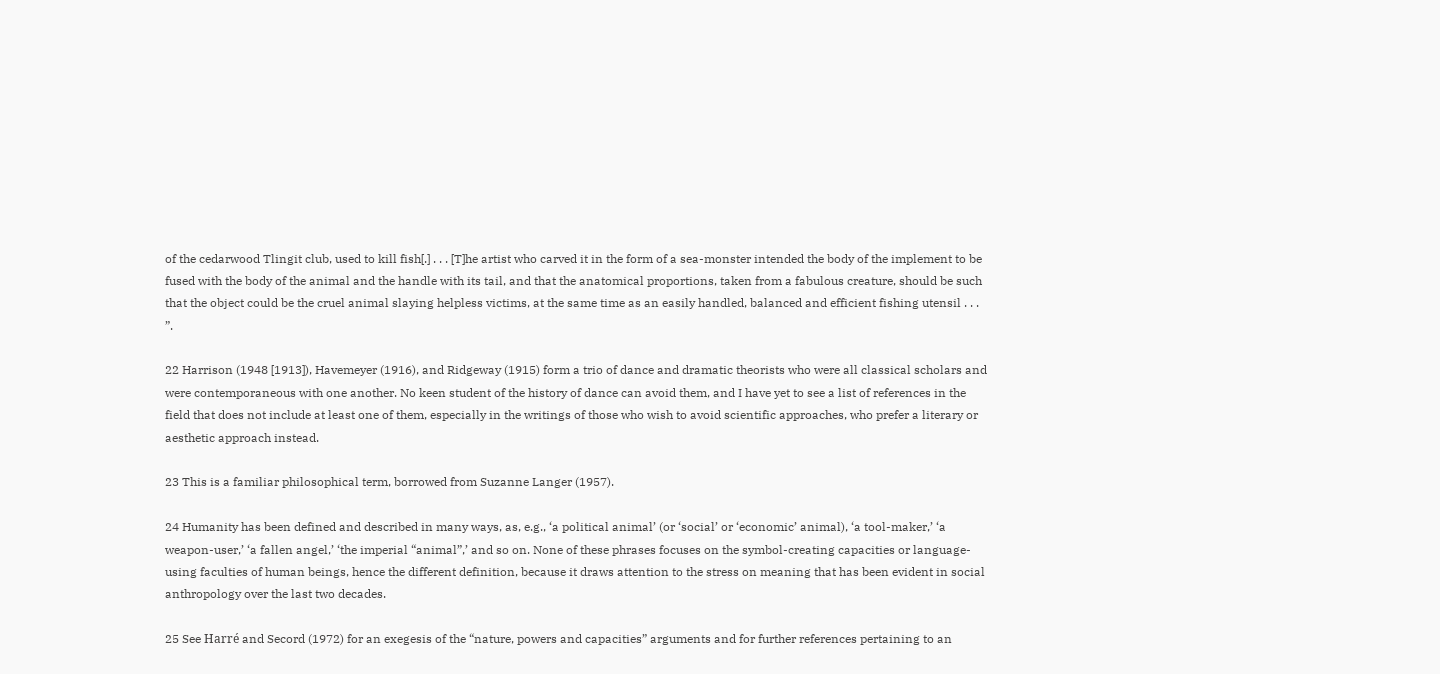of the cedarwood Tlingit club, used to kill fish[.] . . . [T]he artist who carved it in the form of a sea-monster intended the body of the implement to be fused with the body of the animal and the handle with its tail, and that the anatomical proportions, taken from a fabulous creature, should be such that the object could be the cruel animal slaying helpless victims, at the same time as an easily handled, balanced and efficient fishing utensil . . . ”.

22 Harrison (1948 [1913]), Havemeyer (1916), and Ridgeway (1915) form a trio of dance and dramatic theorists who were all classical scholars and were contemporaneous with one another. No keen student of the history of dance can avoid them, and I have yet to see a list of references in the field that does not include at least one of them, especially in the writings of those who wish to avoid scientific approaches, who prefer a literary or aesthetic approach instead.

23 This is a familiar philosophical term, borrowed from Suzanne Langer (1957).

24 Humanity has been defined and described in many ways, as, e.g., ‘a political animal’ (or ‘social’ or ‘economic’ animal), ‘a tool-maker,’ ‘a weapon-user,’ ‘a fallen angel,’ ‘the imperial “animal”,’ and so on. None of these phrases focuses on the symbol-creating capacities or language-using faculties of human beings, hence the different definition, because it draws attention to the stress on meaning that has been evident in social anthropology over the last two decades.

25 See Harré and Secord (1972) for an exegesis of the “nature, powers and capacities” arguments and for further references pertaining to an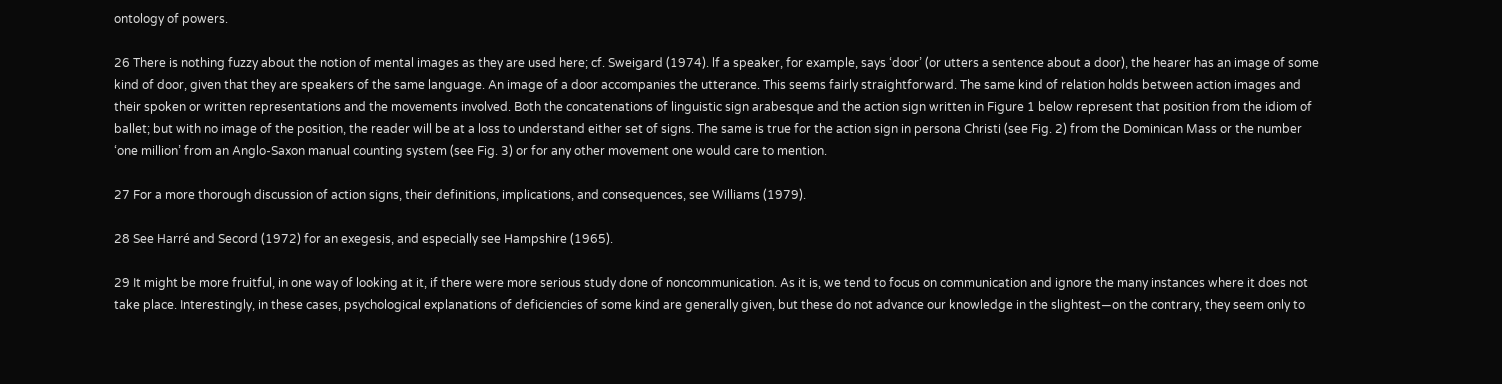ontology of powers.

26 There is nothing fuzzy about the notion of mental images as they are used here; cf. Sweigard (1974). lf a speaker, for example, says ‘door’ (or utters a sentence about a door), the hearer has an image of some kind of door, given that they are speakers of the same language. An image of a door accompanies the utterance. This seems fairly straightforward. The same kind of relation holds between action images and their spoken or written representations and the movements involved. Both the concatenations of linguistic sign arabesque and the action sign written in Figure 1 below represent that position from the idiom of ballet; but with no image of the position, the reader will be at a loss to understand either set of signs. The same is true for the action sign in persona Christi (see Fig. 2) from the Dominican Mass or the number ‘one million’ from an Anglo-Saxon manual counting system (see Fig. 3) or for any other movement one would care to mention.

27 For a more thorough discussion of action signs, their definitions, implications, and consequences, see Williams (1979).

28 See Harré and Secord (1972) for an exegesis, and especially see Hampshire (1965).

29 It might be more fruitful, in one way of looking at it, if there were more serious study done of noncommunication. As it is, we tend to focus on communication and ignore the many instances where it does not take place. Interestingly, in these cases, psychological explanations of deficiencies of some kind are generally given, but these do not advance our knowledge in the slightest—on the contrary, they seem only to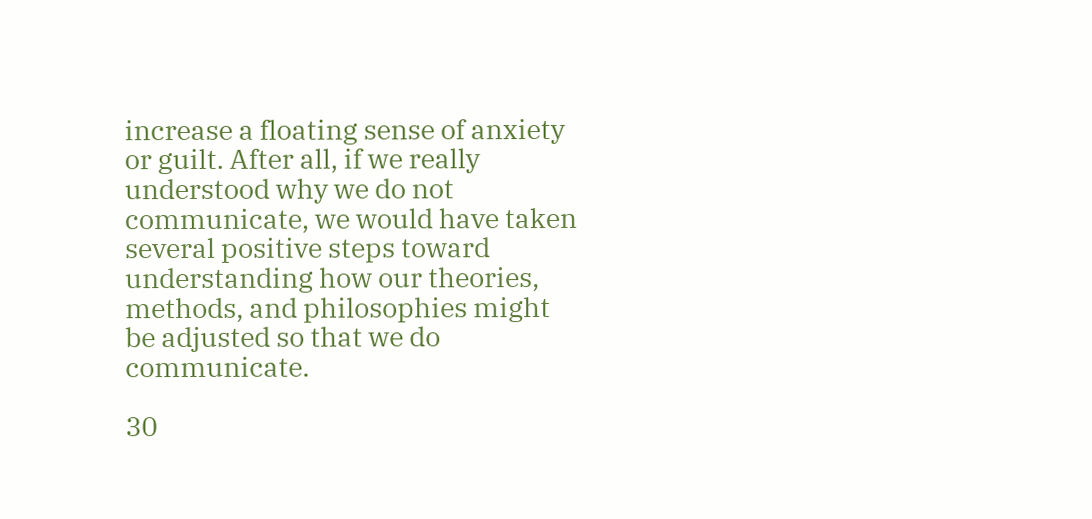increase a floating sense of anxiety or guilt. After all, if we really understood why we do not communicate, we would have taken several positive steps toward understanding how our theories, methods, and philosophies might be adjusted so that we do communicate.

30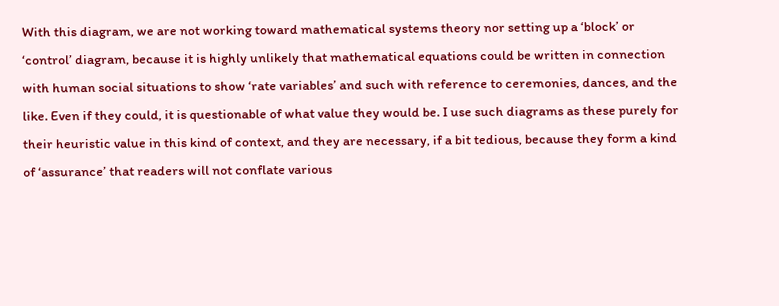With this diagram, we are not working toward mathematical systems theory nor setting up a ‘block’ or ‘control’ diagram, because it is highly unlikely that mathematical equations could be written in connection with human social situations to show ‘rate variables’ and such with reference to ceremonies, dances, and the like. Even if they could, it is questionable of what value they would be. I use such diagrams as these purely for their heuristic value in this kind of context, and they are necessary, if a bit tedious, because they form a kind of ‘assurance’ that readers will not conflate various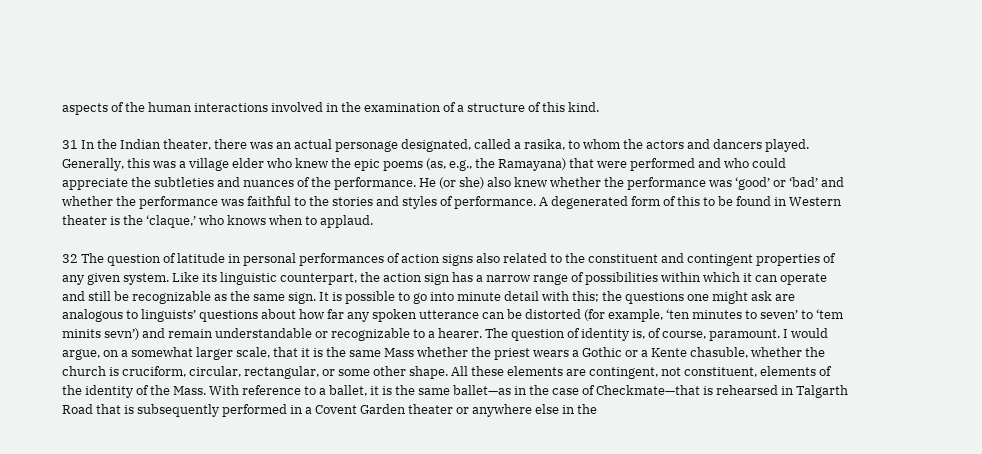aspects of the human interactions involved in the examination of a structure of this kind.

31 In the Indian theater, there was an actual personage designated, called a rasika, to whom the actors and dancers played. Generally, this was a village elder who knew the epic poems (as, e.g., the Ramayana) that were performed and who could appreciate the subtleties and nuances of the performance. He (or she) also knew whether the performance was ‘good’ or ‘bad’ and whether the performance was faithful to the stories and styles of performance. A degenerated form of this to be found in Western theater is the ‘claque,’ who knows when to applaud.

32 The question of latitude in personal performances of action signs also related to the constituent and contingent properties of any given system. Like its linguistic counterpart, the action sign has a narrow range of possibilities within which it can operate and still be recognizable as the same sign. It is possible to go into minute detail with this; the questions one might ask are analogous to linguists’ questions about how far any spoken utterance can be distorted (for example, ‘ten minutes to seven’ to ‘tem minits sevn’) and remain understandable or recognizable to a hearer. The question of identity is, of course, paramount. I would argue, on a somewhat larger scale, that it is the same Mass whether the priest wears a Gothic or a Kente chasuble, whether the church is cruciform, circular, rectangular, or some other shape. All these elements are contingent, not constituent, elements of the identity of the Mass. With reference to a ballet, it is the same ballet—as in the case of Checkmate—that is rehearsed in Talgarth Road that is subsequently performed in a Covent Garden theater or anywhere else in the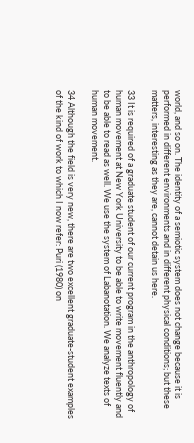world, and so on. The identity of a semiotic system does not change because it is performed in different environments and in different physical conditions; but these matters, interesting as they are, cannot detain us here.

33 It is required of a graduate student of our current program in the anthropology of human movement at New York University to be able to write movement fluently and to be able to read as well. We use the system of Labanotation. We analyze texts of human movement.

34 Although the field is very new, there are two excellent graduate-student examples of the kind of work to which I now refer: Puri (1980) on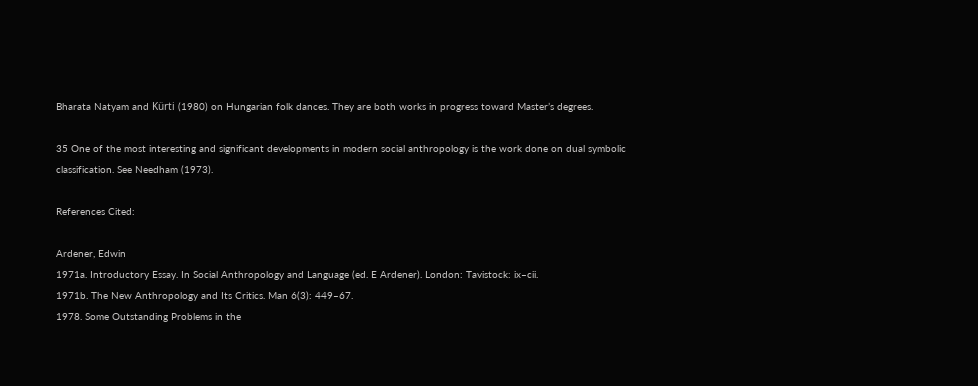Bharata Natyam and Kürti (1980) on Hungarian folk dances. They are both works in progress toward Master’s degrees.

35 One of the most interesting and significant developments in modern social anthropology is the work done on dual symbolic classification. See Needham (1973).

References Cited:

Ardener, Edwin
1971a. Introductory Essay. In Social Anthropology and Language (ed. E Ardener). London: Tavistock: ix–cii.
1971b. The New Anthropology and Its Critics. Man 6(3): 449–67.
1978. Some Outstanding Problems in the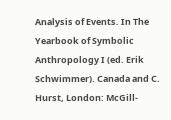Analysis of Events. In The Yearbook of Symbolic Anthropology I (ed. Erik Schwimmer). Canada and C. Hurst, London: McGill-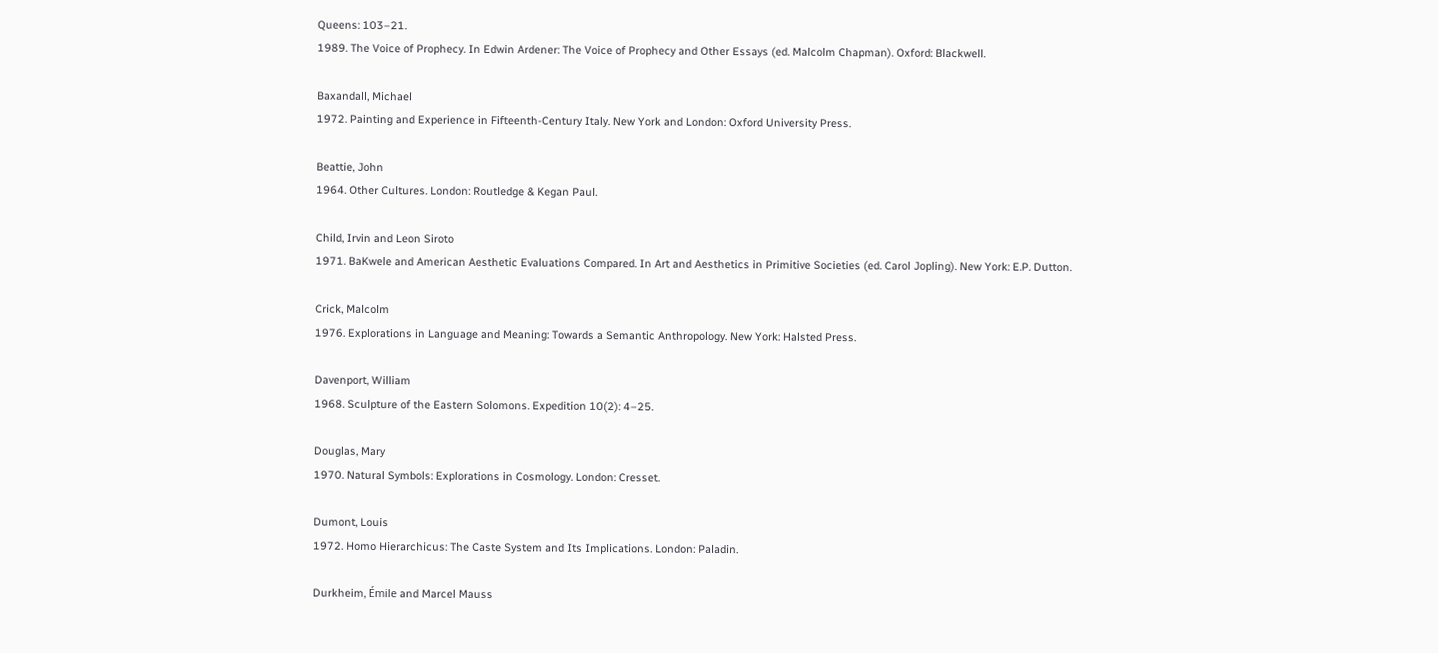Queens: 103–21.
1989. The Voice of Prophecy. In Edwin Ardener: The Voice of Prophecy and Other Essays (ed. Malcolm Chapman). Oxford: Blackwell.

Baxandall, Michael
1972. Painting and Experience in Fifteenth-Century Italy. New York and London: Oxford University Press.

Beattie, John
1964. Other Cultures. London: Routledge & Kegan Paul.

Child, Irvin and Leon Siroto
1971. BaKwele and American Aesthetic Evaluations Compared. In Art and Aesthetics in Primitive Societies (ed. Carol Jopling). New York: E.P. Dutton.

Crick, Malcolm
1976. Explorations in Language and Meaning: Towards a Semantic Anthropology. New York: Halsted Press.

Davenport, William
1968. Sculpture of the Eastern Solomons. Expedition 10(2): 4–25.

Douglas, Mary
1970. Natural Symbols: Explorations in Cosmology. London: Cresset.

Dumont, Louis
1972. Homo Hierarchicus: The Caste System and Its Implications. London: Paladin.

Durkheim, Émile and Marcel Mauss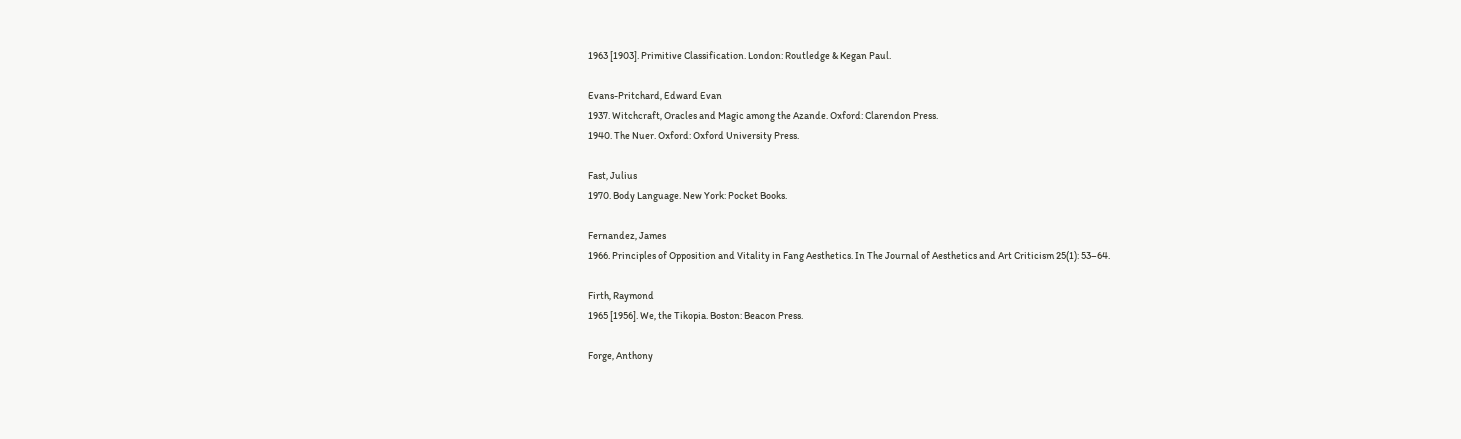1963 [1903]. Primitive Classification. London: Routledge & Kegan Paul.

Evans-Pritchard, Edward Evan
1937. Witchcraft, Oracles and Magic among the Azande. Oxford: Clarendon Press.
1940. The Nuer. Oxford: Oxford University Press.

Fast, Julius
1970. Body Language. New York: Pocket Books.

Fernandez, James
1966. Principles of Opposition and Vitality in Fang Aesthetics. In The Journal of Aesthetics and Art Criticism 25(1): 53–64.

Firth, Raymond
1965 [1956]. We, the Tikopia. Boston: Beacon Press.

Forge, Anthony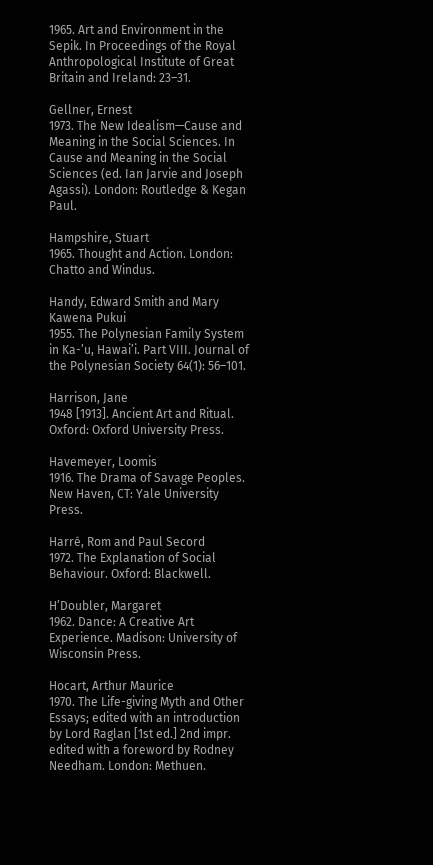1965. Art and Environment in the Sepik. In Proceedings of the Royal Anthropological Institute of Great Britain and Ireland: 23–31.

Gellner, Ernest
1973. The New Idealism—Cause and Meaning in the Social Sciences. In Cause and Meaning in the Social Sciences (ed. Ian Jarvie and Joseph Agassi). London: Routledge & Kegan Paul.

Hampshire, Stuart
1965. Thought and Action. London: Chatto and Windus.

Handy, Edward Smith and Mary Kawena Pukui
1955. The Polynesian Family System in Ka-’u, Hawai’i. Part VIII. Journal of the Polynesian Society 64(1): 56–101.

Harrison, Jane
1948 [1913]. Ancient Art and Ritual. Oxford: Oxford University Press.

Havemeyer, Loomis
1916. The Drama of Savage Peoples. New Haven, CT: Yale University Press.

Harré, Rom and Paul Secord
1972. The Explanation of Social Behaviour. Oxford: Blackwell.

H’Doubler, Margaret
1962. Dance: A Creative Art Experience. Madison: University of Wisconsin Press.

Hocart, Arthur Maurice
1970. The Life-giving Myth and Other Essays; edited with an introduction by Lord Raglan [1st ed.] 2nd impr. edited with a foreword by Rodney Needham. London: Methuen.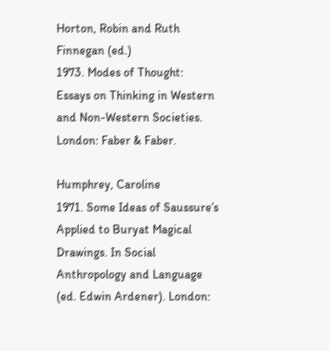Horton, Robin and Ruth Finnegan (ed.)
1973. Modes of Thought: Essays on Thinking in Western and Non-Western Societies. London: Faber & Faber.

Humphrey, Caroline
1971. Some Ideas of Saussure’s Applied to Buryat Magical Drawings. In Social Anthropology and Language (ed. Edwin Ardener). London: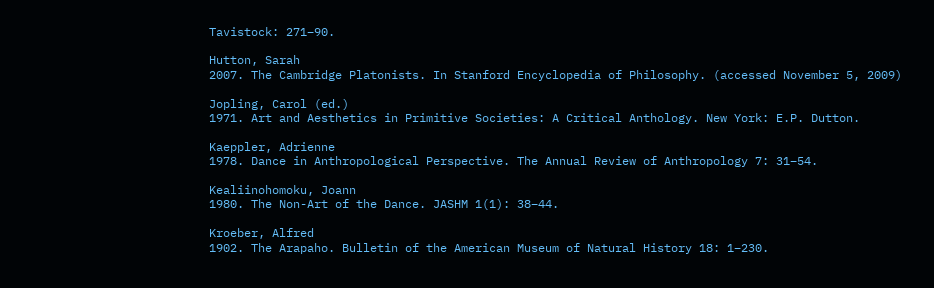Tavistock: 271–90.

Hutton, Sarah
2007. The Cambridge Platonists. In Stanford Encyclopedia of Philosophy. (accessed November 5, 2009)

Jopling, Carol (ed.)
1971. Art and Aesthetics in Primitive Societies: A Critical Anthology. New York: E.P. Dutton.

Kaeppler, Adrienne
1978. Dance in Anthropological Perspective. The Annual Review of Anthropology 7: 31–54.

Kealiinohomoku, Joann
1980. The Non-Art of the Dance. JASHM 1(1): 38–44.

Kroeber, Alfred
1902. The Arapaho. Bulletin of the American Museum of Natural History 18: 1–230.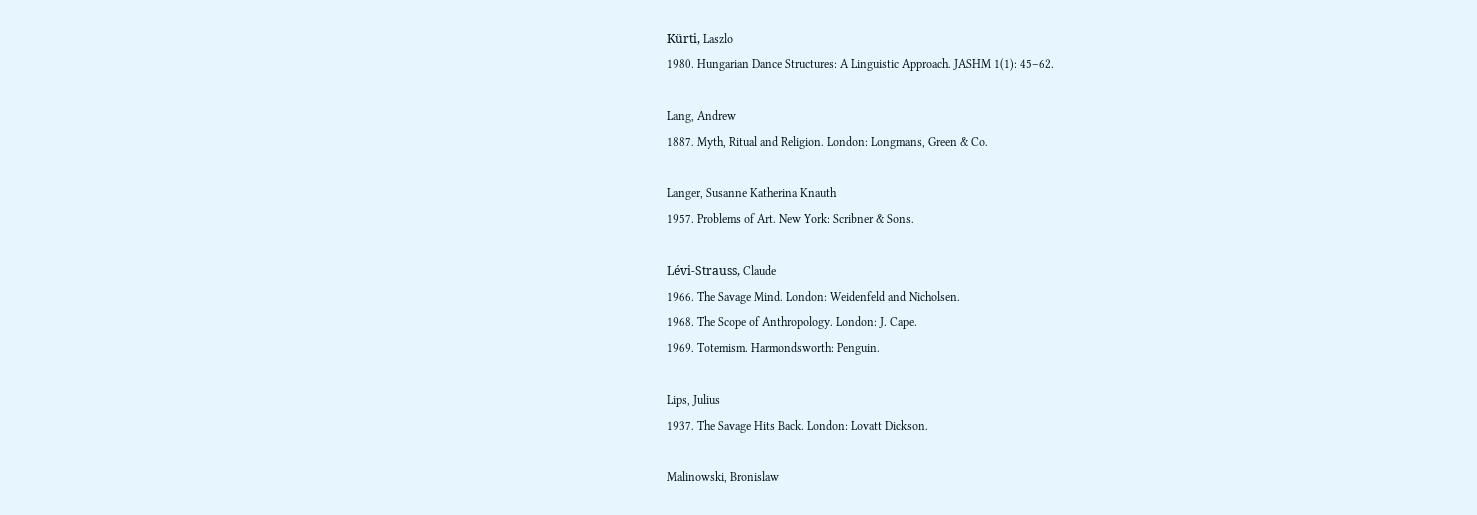Kürti, Laszlo
1980. Hungarian Dance Structures: A Linguistic Approach. JASHM 1(1): 45–62.

Lang, Andrew
1887. Myth, Ritual and Religion. London: Longmans, Green & Co.

Langer, Susanne Katherina Knauth
1957. Problems of Art. New York: Scribner & Sons.

Lévi-Strauss, Claude
1966. The Savage Mind. London: Weidenfeld and Nicholsen.
1968. The Scope of Anthropology. London: J. Cape.
1969. Totemism. Harmondsworth: Penguin.

Lips, Julius
1937. The Savage Hits Back. London: Lovatt Dickson.

Malinowski, Bronislaw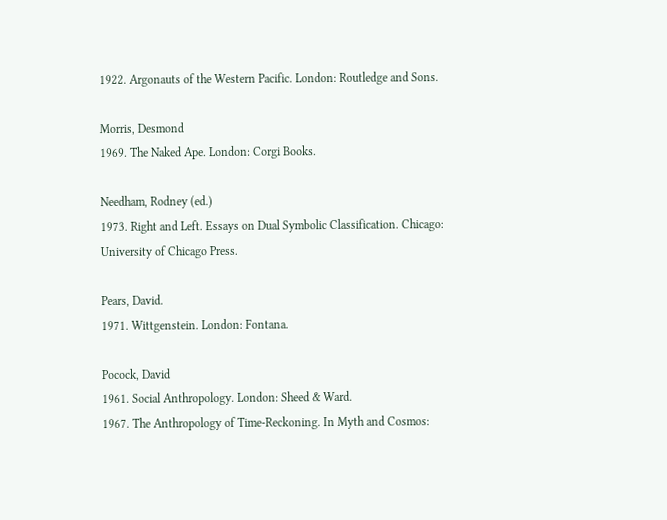1922. Argonauts of the Western Pacific. London: Routledge and Sons.

Morris, Desmond
1969. The Naked Ape. London: Corgi Books.

Needham, Rodney (ed.)
1973. Right and Left. Essays on Dual Symbolic Classification. Chicago: University of Chicago Press.

Pears, David.
1971. Wittgenstein. London: Fontana.

Pocock, David
1961. Social Anthropology. London: Sheed & Ward.
1967. The Anthropology of Time-Reckoning. In Myth and Cosmos: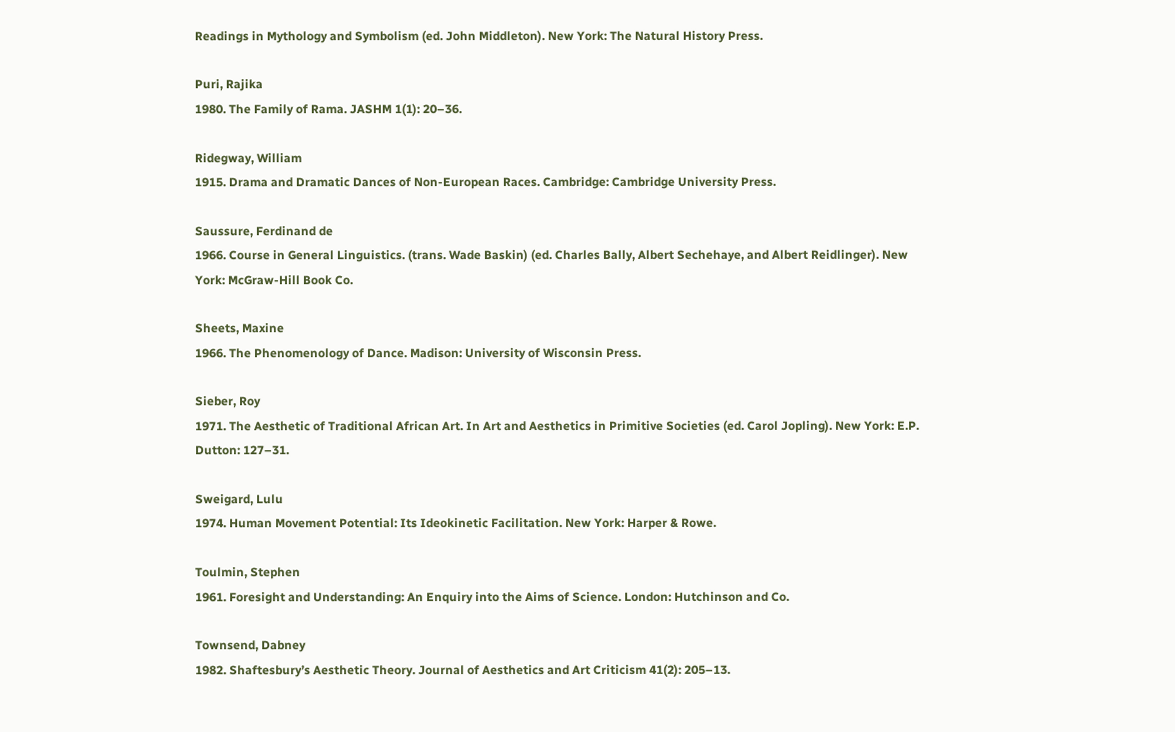Readings in Mythology and Symbolism (ed. John Middleton). New York: The Natural History Press.

Puri, Rajika
1980. The Family of Rama. JASHM 1(1): 20–36.

Ridegway, William
1915. Drama and Dramatic Dances of Non-European Races. Cambridge: Cambridge University Press.

Saussure, Ferdinand de
1966. Course in General Linguistics. (trans. Wade Baskin) (ed. Charles Bally, Albert Sechehaye, and Albert Reidlinger). New York: McGraw-Hill Book Co.

Sheets, Maxine
1966. The Phenomenology of Dance. Madison: University of Wisconsin Press.

Sieber, Roy
1971. The Aesthetic of Traditional African Art. In Art and Aesthetics in Primitive Societies (ed. Carol Jopling). New York: E.P. Dutton: 127–31.

Sweigard, Lulu
1974. Human Movement Potential: Its Ideokinetic Facilitation. New York: Harper & Rowe.

Toulmin, Stephen
1961. Foresight and Understanding: An Enquiry into the Aims of Science. London: Hutchinson and Co.

Townsend, Dabney
1982. Shaftesbury’s Aesthetic Theory. Journal of Aesthetics and Art Criticism 41(2): 205–13.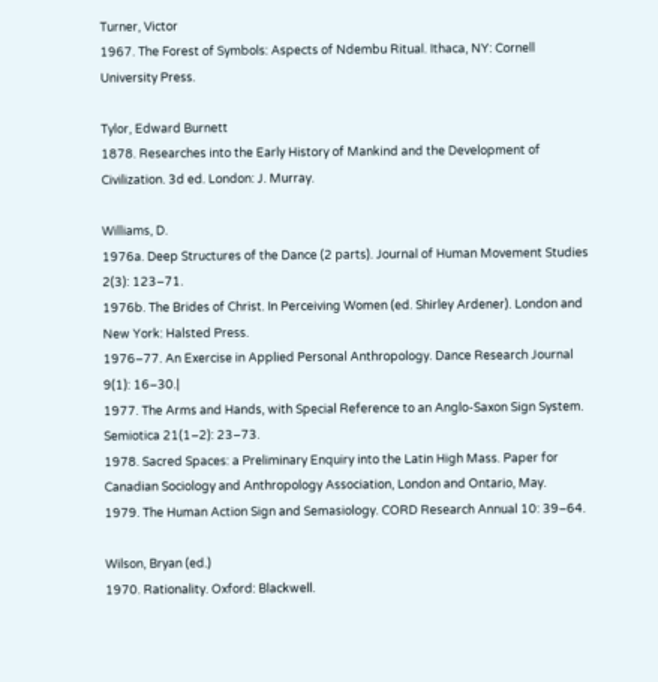Turner, Victor
1967. The Forest of Symbols: Aspects of Ndembu Ritual. Ithaca, NY: Cornell University Press.

Tylor, Edward Burnett
1878. Researches into the Early History of Mankind and the Development of Civilization. 3d ed. London: J. Murray.

Williams, D.
1976a. Deep Structures of the Dance (2 parts). Journal of Human Movement Studies 2(3): 123–71.
1976b. The Brides of Christ. In Perceiving Women (ed. Shirley Ardener). London and New York: Halsted Press.
1976–77. An Exercise in Applied Personal Anthropology. Dance Research Journal 9(1): 16–30.|
1977. The Arms and Hands, with Special Reference to an Anglo-Saxon Sign System. Semiotica 21(1–2): 23–73.
1978. Sacred Spaces: a Preliminary Enquiry into the Latin High Mass. Paper for Canadian Sociology and Anthropology Association, London and Ontario, May.
1979. The Human Action Sign and Semasiology. CORD Research Annual 10: 39–64.

Wilson, Bryan (ed.)
1970. Rationality. Oxford: Blackwell.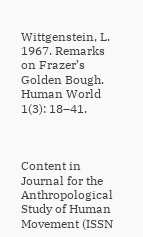Wittgenstein, L.
1967. Remarks on Frazer’s Golden Bough. Human World 1(3): 18–41.



Content in Journal for the Anthropological Study of Human Movement (ISSN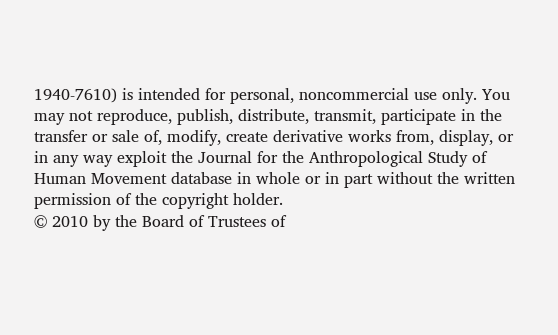1940-7610) is intended for personal, noncommercial use only. You may not reproduce, publish, distribute, transmit, participate in the transfer or sale of, modify, create derivative works from, display, or in any way exploit the Journal for the Anthropological Study of Human Movement database in whole or in part without the written permission of the copyright holder.
© 2010 by the Board of Trustees of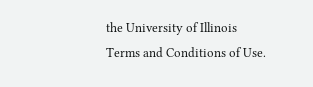the University of Illinois
Terms and Conditions of Use.